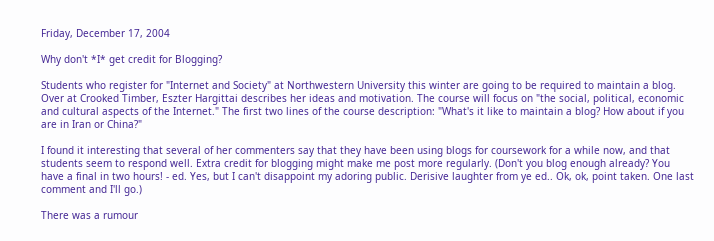Friday, December 17, 2004

Why don't *I* get credit for Blogging?

Students who register for "Internet and Society" at Northwestern University this winter are going to be required to maintain a blog. Over at Crooked Timber, Eszter Hargittai describes her ideas and motivation. The course will focus on "the social, political, economic and cultural aspects of the Internet." The first two lines of the course description: "What's it like to maintain a blog? How about if you are in Iran or China?"

I found it interesting that several of her commenters say that they have been using blogs for coursework for a while now, and that students seem to respond well. Extra credit for blogging might make me post more regularly. (Don't you blog enough already? You have a final in two hours! - ed. Yes, but I can't disappoint my adoring public. Derisive laughter from ye ed.. Ok, ok, point taken. One last comment and I'll go.)

There was a rumour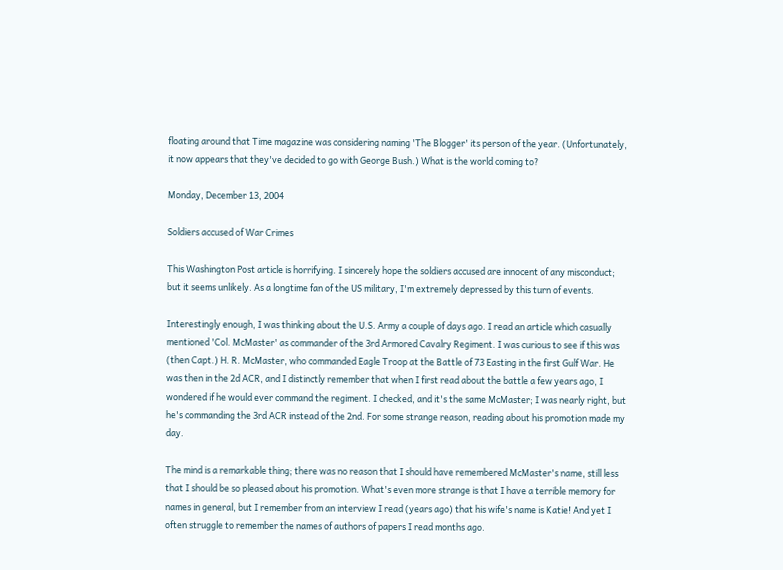floating around that Time magazine was considering naming 'The Blogger' its person of the year. (Unfortunately, it now appears that they've decided to go with George Bush.) What is the world coming to?

Monday, December 13, 2004

Soldiers accused of War Crimes

This Washington Post article is horrifying. I sincerely hope the soldiers accused are innocent of any misconduct; but it seems unlikely. As a longtime fan of the US military, I'm extremely depressed by this turn of events.

Interestingly enough, I was thinking about the U.S. Army a couple of days ago. I read an article which casually mentioned 'Col. McMaster' as commander of the 3rd Armored Cavalry Regiment. I was curious to see if this was (then Capt.) H. R. McMaster, who commanded Eagle Troop at the Battle of 73 Easting in the first Gulf War. He was then in the 2d ACR, and I distinctly remember that when I first read about the battle a few years ago, I wondered if he would ever command the regiment. I checked, and it's the same McMaster; I was nearly right, but he's commanding the 3rd ACR instead of the 2nd. For some strange reason, reading about his promotion made my day.

The mind is a remarkable thing; there was no reason that I should have remembered McMaster's name, still less that I should be so pleased about his promotion. What's even more strange is that I have a terrible memory for names in general, but I remember from an interview I read (years ago) that his wife's name is Katie! And yet I often struggle to remember the names of authors of papers I read months ago.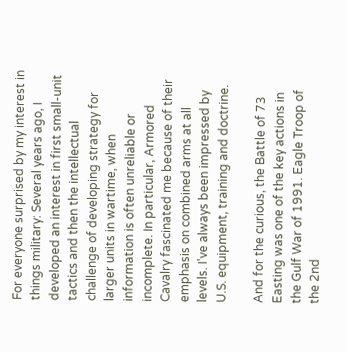For everyone surprised by my interest in things military: Several years ago, I developed an interest in first small-unit tactics and then the intellectual challenge of developing strategy for larger units in wartime, when information is often unreliable or incomplete. In particular, Armored Cavalry fascinated me because of their emphasis on combined arms at all levels. I've always been impressed by U.S. equipment, training and doctrine.

And for the curious, the Battle of 73 Easting was one of the key actions in the Gulf War of 1991. Eagle Troop of the 2nd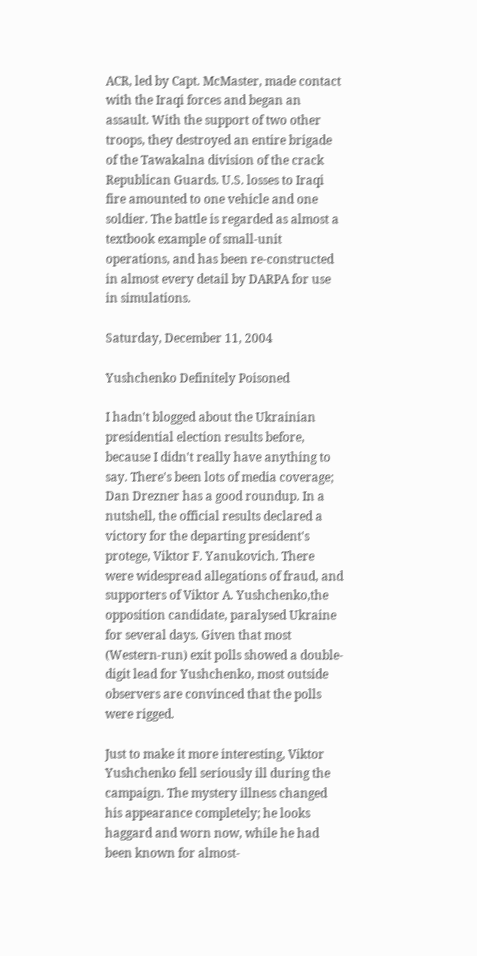ACR, led by Capt. McMaster, made contact with the Iraqi forces and began an assault. With the support of two other troops, they destroyed an entire brigade of the Tawakalna division of the crack Republican Guards. U.S. losses to Iraqi fire amounted to one vehicle and one soldier. The battle is regarded as almost a textbook example of small-unit operations, and has been re-constructed in almost every detail by DARPA for use in simulations.

Saturday, December 11, 2004

Yushchenko Definitely Poisoned

I hadn't blogged about the Ukrainian presidential election results before, because I didn't really have anything to say. There's been lots of media coverage; Dan Drezner has a good roundup. In a nutshell, the official results declared a victory for the departing president's protege, Viktor F. Yanukovich. There were widespread allegations of fraud, and supporters of Viktor A. Yushchenko,the opposition candidate, paralysed Ukraine for several days. Given that most (Western-run) exit polls showed a double-digit lead for Yushchenko, most outside observers are convinced that the polls were rigged.

Just to make it more interesting, Viktor Yushchenko fell seriously ill during the campaign. The mystery illness changed his appearance completely; he looks haggard and worn now, while he had been known for almost-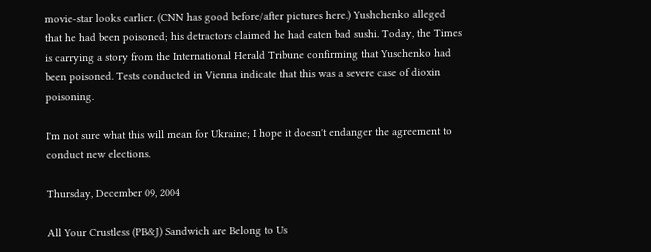movie-star looks earlier. (CNN has good before/after pictures here.) Yushchenko alleged that he had been poisoned; his detractors claimed he had eaten bad sushi. Today, the Times is carrying a story from the International Herald Tribune confirming that Yuschenko had been poisoned. Tests conducted in Vienna indicate that this was a severe case of dioxin poisoning.

I'm not sure what this will mean for Ukraine; I hope it doesn't endanger the agreement to conduct new elections.

Thursday, December 09, 2004

All Your Crustless (PB&J) Sandwich are Belong to Us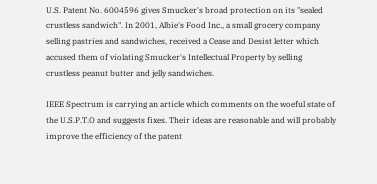U.S. Patent No. 6004596 gives Smucker's broad protection on its "sealed crustless sandwich". In 2001, Albie's Food Inc., a small grocery company selling pastries and sandwiches, received a Cease and Desist letter which accused them of violating Smucker's Intellectual Property by selling crustless peanut butter and jelly sandwiches.

IEEE Spectrum is carrying an article which comments on the woeful state of the U.S.P.T.O and suggests fixes. Their ideas are reasonable and will probably improve the efficiency of the patent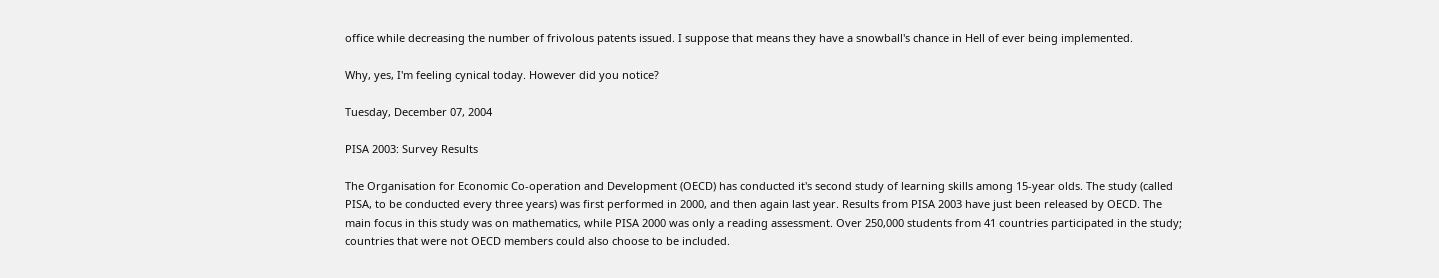office while decreasing the number of frivolous patents issued. I suppose that means they have a snowball's chance in Hell of ever being implemented.

Why, yes, I'm feeling cynical today. However did you notice?

Tuesday, December 07, 2004

PISA 2003: Survey Results

The Organisation for Economic Co-operation and Development (OECD) has conducted it's second study of learning skills among 15-year olds. The study (called PISA, to be conducted every three years) was first performed in 2000, and then again last year. Results from PISA 2003 have just been released by OECD. The main focus in this study was on mathematics, while PISA 2000 was only a reading assessment. Over 250,000 students from 41 countries participated in the study; countries that were not OECD members could also choose to be included.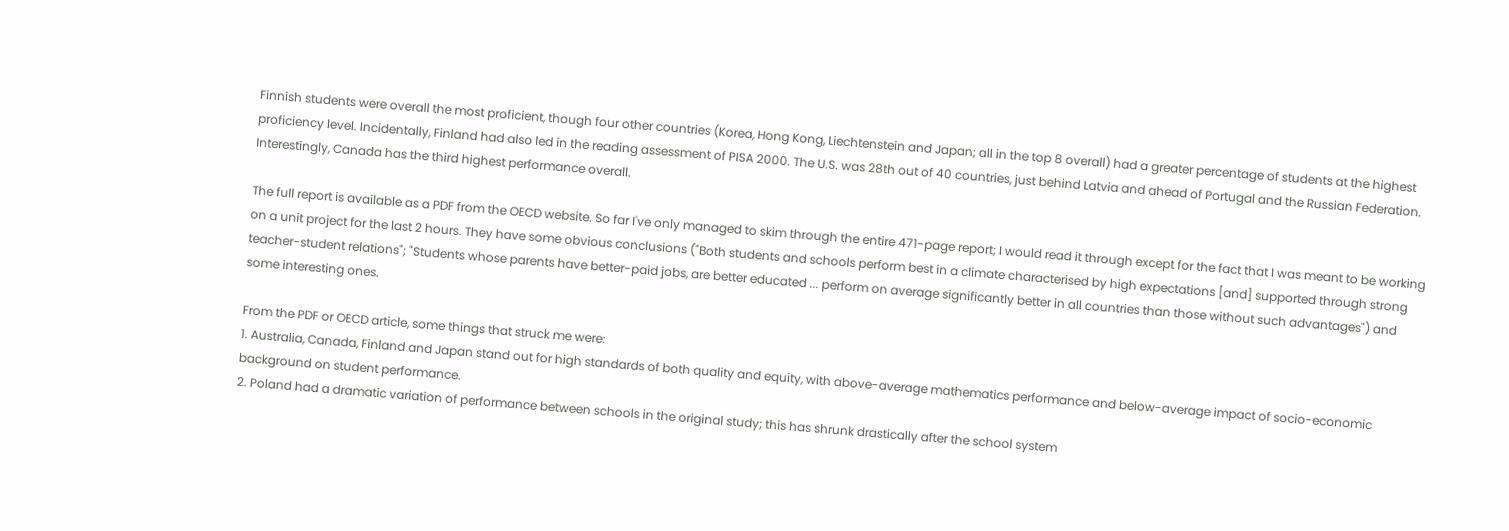Finnish students were overall the most proficient, though four other countries (Korea, Hong Kong, Liechtenstein and Japan; all in the top 8 overall) had a greater percentage of students at the highest proficiency level. Incidentally, Finland had also led in the reading assessment of PISA 2000. The U.S. was 28th out of 40 countries, just behind Latvia and ahead of Portugal and the Russian Federation. Interestingly, Canada has the third highest performance overall.

The full report is available as a PDF from the OECD website. So far I've only managed to skim through the entire 471-page report; I would read it through except for the fact that I was meant to be working on a unit project for the last 2 hours. They have some obvious conclusions ("Both students and schools perform best in a climate characterised by high expectations [and] supported through strong teacher-student relations"; "Students whose parents have better-paid jobs, are better educated ... perform on average significantly better in all countries than those without such advantages") and some interesting ones.

From the PDF or OECD article, some things that struck me were:
1. Australia, Canada, Finland and Japan stand out for high standards of both quality and equity, with above-average mathematics performance and below-average impact of socio-economic background on student performance.
2. Poland had a dramatic variation of performance between schools in the original study; this has shrunk drastically after the school system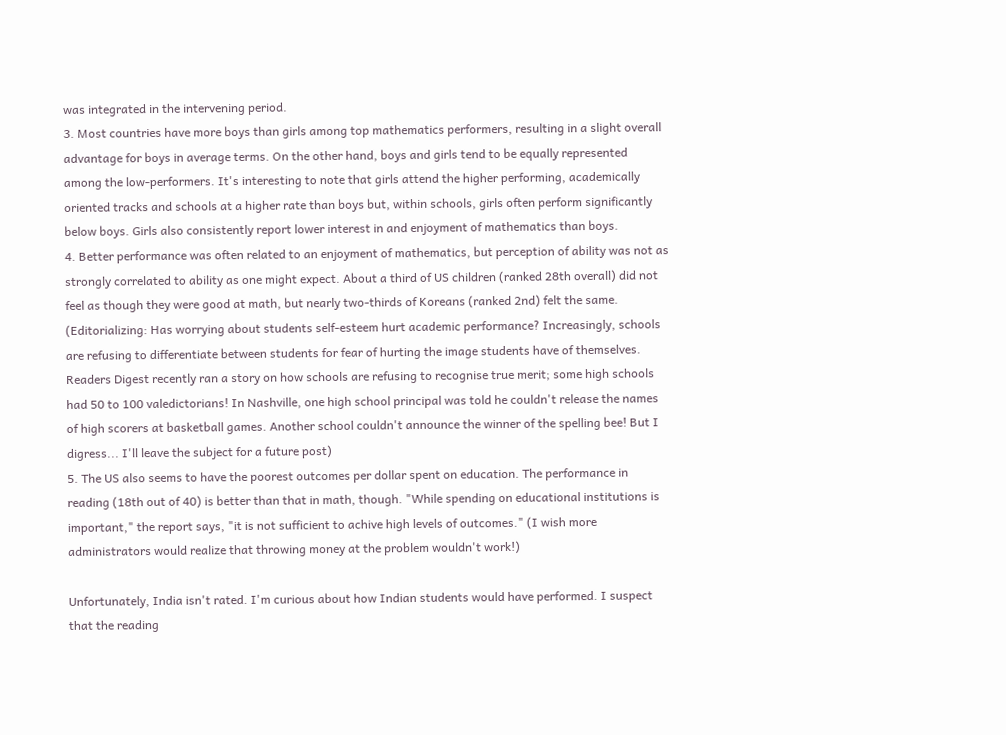was integrated in the intervening period.
3. Most countries have more boys than girls among top mathematics performers, resulting in a slight overall advantage for boys in average terms. On the other hand, boys and girls tend to be equally represented among the low-performers. It's interesting to note that girls attend the higher performing, academically oriented tracks and schools at a higher rate than boys but, within schools, girls often perform significantly below boys. Girls also consistently report lower interest in and enjoyment of mathematics than boys.
4. Better performance was often related to an enjoyment of mathematics, but perception of ability was not as strongly correlated to ability as one might expect. About a third of US children (ranked 28th overall) did not feel as though they were good at math, but nearly two-thirds of Koreans (ranked 2nd) felt the same. (Editorializing: Has worrying about students self-esteem hurt academic performance? Increasingly, schools are refusing to differentiate between students for fear of hurting the image students have of themselves. Readers Digest recently ran a story on how schools are refusing to recognise true merit; some high schools had 50 to 100 valedictorians! In Nashville, one high school principal was told he couldn't release the names of high scorers at basketball games. Another school couldn't announce the winner of the spelling bee! But I digress... I'll leave the subject for a future post)
5. The US also seems to have the poorest outcomes per dollar spent on education. The performance in reading (18th out of 40) is better than that in math, though. "While spending on educational institutions is important," the report says, "it is not sufficient to achive high levels of outcomes." (I wish more administrators would realize that throwing money at the problem wouldn't work!)

Unfortunately, India isn't rated. I'm curious about how Indian students would have performed. I suspect that the reading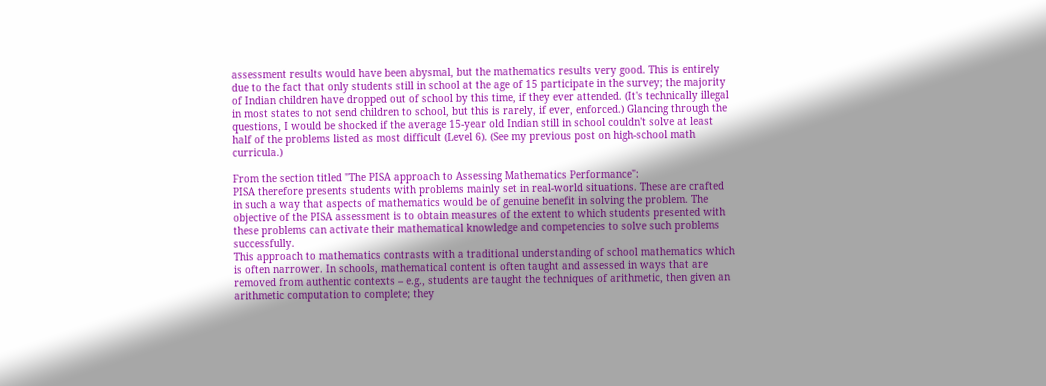assessment results would have been abysmal, but the mathematics results very good. This is entirely due to the fact that only students still in school at the age of 15 participate in the survey; the majority of Indian children have dropped out of school by this time, if they ever attended. (It's technically illegal in most states to not send children to school, but this is rarely, if ever, enforced.) Glancing through the questions, I would be shocked if the average 15-year old Indian still in school couldn't solve at least half of the problems listed as most difficult (Level 6). (See my previous post on high-school math curricula.)

From the section titled "The PISA approach to Assessing Mathematics Performance":
PISA therefore presents students with problems mainly set in real-world situations. These are crafted in such a way that aspects of mathematics would be of genuine benefit in solving the problem. The objective of the PISA assessment is to obtain measures of the extent to which students presented with these problems can activate their mathematical knowledge and competencies to solve such problems successfully.
This approach to mathematics contrasts with a traditional understanding of school mathematics which is often narrower. In schools, mathematical content is often taught and assessed in ways that are removed from authentic contexts – e.g., students are taught the techniques of arithmetic, then given an arithmetic computation to complete; they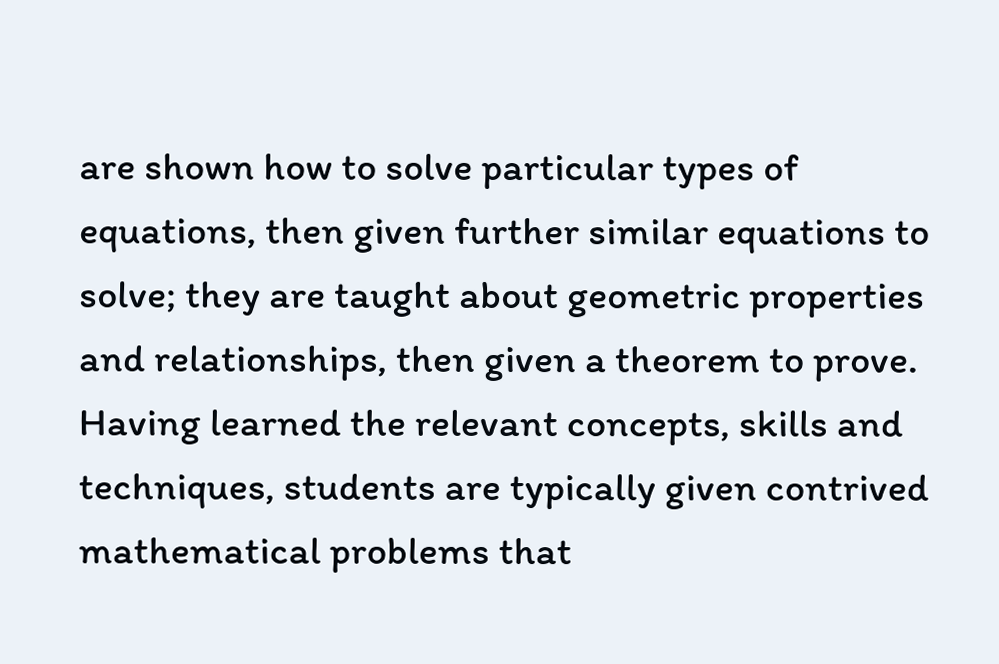are shown how to solve particular types of equations, then given further similar equations to solve; they are taught about geometric properties and relationships, then given a theorem to prove. Having learned the relevant concepts, skills and techniques, students are typically given contrived mathematical problems that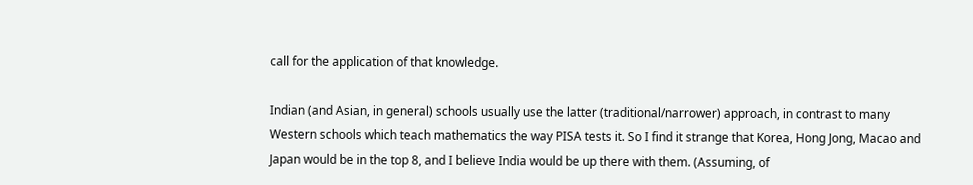call for the application of that knowledge.

Indian (and Asian, in general) schools usually use the latter (traditional/narrower) approach, in contrast to many Western schools which teach mathematics the way PISA tests it. So I find it strange that Korea, Hong Jong, Macao and Japan would be in the top 8, and I believe India would be up there with them. (Assuming, of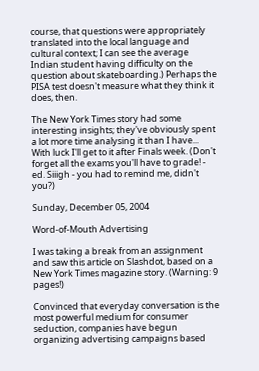course, that questions were appropriately translated into the local language and cultural context; I can see the average Indian student having difficulty on the question about skateboarding.) Perhaps the PISA test doesn't measure what they think it does, then.

The New York Times story had some interesting insights; they've obviously spent a lot more time analysing it than I have... With luck I'll get to it after Finals week. (Don't forget all the exams you'll have to grade! - ed. Siiigh - you had to remind me, didn't you?)

Sunday, December 05, 2004

Word-of-Mouth Advertising

I was taking a break from an assignment and saw this article on Slashdot, based on a New York Times magazine story. (Warning: 9 pages!)

Convinced that everyday conversation is the most powerful medium for consumer seduction, companies have begun organizing advertising campaigns based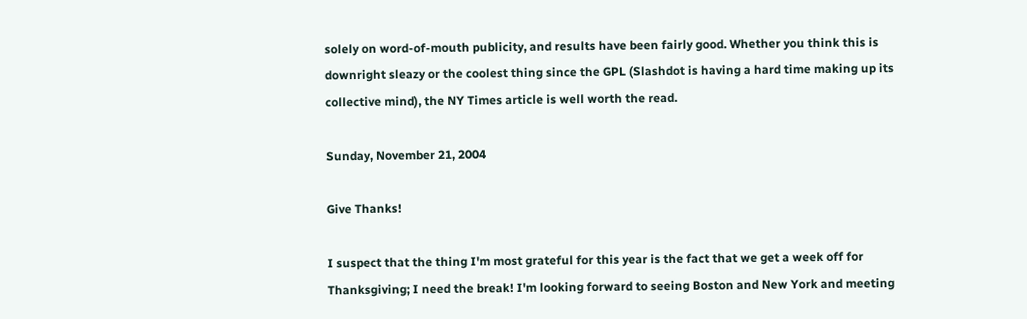solely on word-of-mouth publicity, and results have been fairly good. Whether you think this is downright sleazy or the coolest thing since the GPL (Slashdot is having a hard time making up its collective mind), the NY Times article is well worth the read.

Sunday, November 21, 2004

Give Thanks!

I suspect that the thing I'm most grateful for this year is the fact that we get a week off for Thanksgiving; I need the break! I'm looking forward to seeing Boston and New York and meeting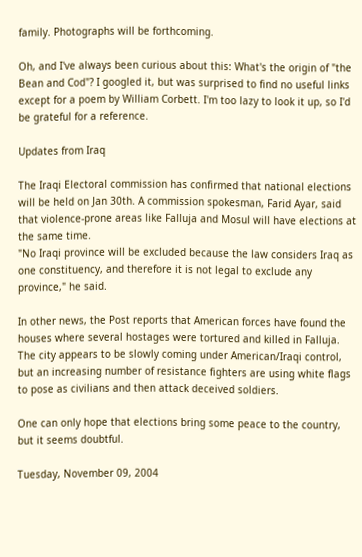family. Photographs will be forthcoming.

Oh, and I've always been curious about this: What's the origin of "the Bean and Cod"? I googled it, but was surprised to find no useful links except for a poem by William Corbett. I'm too lazy to look it up, so I'd be grateful for a reference.

Updates from Iraq

The Iraqi Electoral commission has confirmed that national elections will be held on Jan 30th. A commission spokesman, Farid Ayar, said that violence-prone areas like Falluja and Mosul will have elections at the same time.
"No Iraqi province will be excluded because the law considers Iraq as one constituency, and therefore it is not legal to exclude any province," he said.

In other news, the Post reports that American forces have found the houses where several hostages were tortured and killed in Falluja. The city appears to be slowly coming under American/Iraqi control, but an increasing number of resistance fighters are using white flags to pose as civilians and then attack deceived soldiers.

One can only hope that elections bring some peace to the country, but it seems doubtful.

Tuesday, November 09, 2004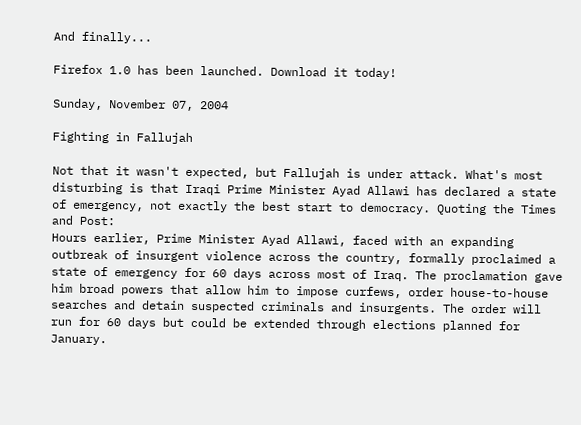And finally...

Firefox 1.0 has been launched. Download it today!

Sunday, November 07, 2004

Fighting in Fallujah

Not that it wasn't expected, but Fallujah is under attack. What's most disturbing is that Iraqi Prime Minister Ayad Allawi has declared a state of emergency, not exactly the best start to democracy. Quoting the Times and Post:
Hours earlier, Prime Minister Ayad Allawi, faced with an expanding outbreak of insurgent violence across the country, formally proclaimed a state of emergency for 60 days across most of Iraq. The proclamation gave him broad powers that allow him to impose curfews, order house-to-house searches and detain suspected criminals and insurgents. The order will run for 60 days but could be extended through elections planned for January.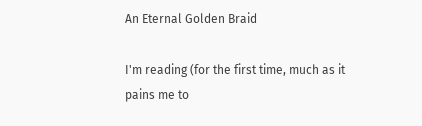An Eternal Golden Braid

I'm reading (for the first time, much as it pains me to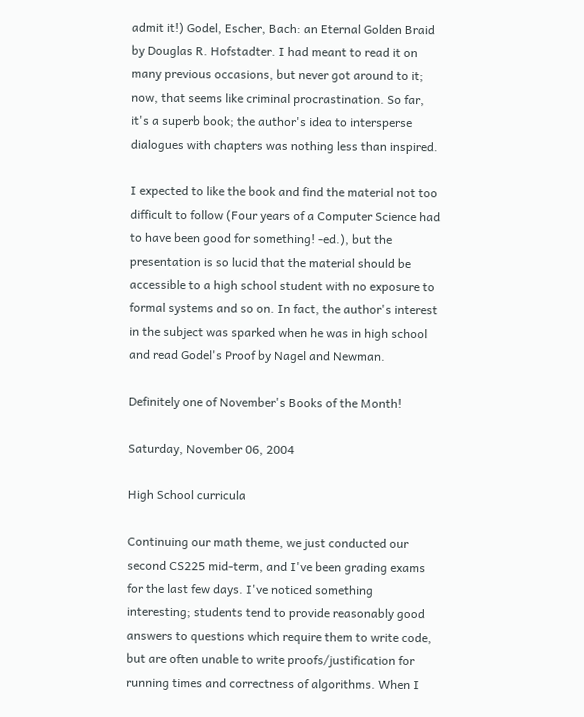admit it!) Godel, Escher, Bach: an Eternal Golden Braid by Douglas R. Hofstadter. I had meant to read it on many previous occasions, but never got around to it; now, that seems like criminal procrastination. So far, it's a superb book; the author's idea to intersperse dialogues with chapters was nothing less than inspired.

I expected to like the book and find the material not too difficult to follow (Four years of a Computer Science had to have been good for something! -ed.), but the presentation is so lucid that the material should be accessible to a high school student with no exposure to formal systems and so on. In fact, the author's interest in the subject was sparked when he was in high school and read Godel's Proof by Nagel and Newman.

Definitely one of November's Books of the Month!

Saturday, November 06, 2004

High School curricula

Continuing our math theme, we just conducted our second CS225 mid-term, and I've been grading exams for the last few days. I've noticed something interesting; students tend to provide reasonably good answers to questions which require them to write code, but are often unable to write proofs/justification for running times and correctness of algorithms. When I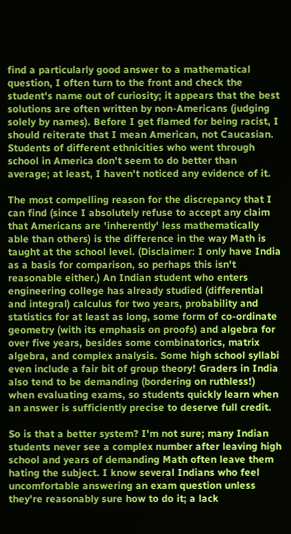find a particularly good answer to a mathematical question, I often turn to the front and check the student's name out of curiosity; it appears that the best solutions are often written by non-Americans (judging solely by names). Before I get flamed for being racist, I should reiterate that I mean American, not Caucasian. Students of different ethnicities who went through school in America don't seem to do better than average; at least, I haven't noticed any evidence of it.

The most compelling reason for the discrepancy that I can find (since I absolutely refuse to accept any claim that Americans are 'inherently' less mathematically able than others) is the difference in the way Math is taught at the school level. (Disclaimer: I only have India as a basis for comparison, so perhaps this isn't reasonable either.) An Indian student who enters engineering college has already studied (differential and integral) calculus for two years, probability and statistics for at least as long, some form of co-ordinate geometry (with its emphasis on proofs) and algebra for over five years, besides some combinatorics, matrix algebra, and complex analysis. Some high school syllabi even include a fair bit of group theory! Graders in India also tend to be demanding (bordering on ruthless!) when evaluating exams, so students quickly learn when an answer is sufficiently precise to deserve full credit.

So is that a better system? I'm not sure; many Indian students never see a complex number after leaving high school and years of demanding Math often leave them hating the subject. I know several Indians who feel uncomfortable answering an exam question unless they're reasonably sure how to do it; a lack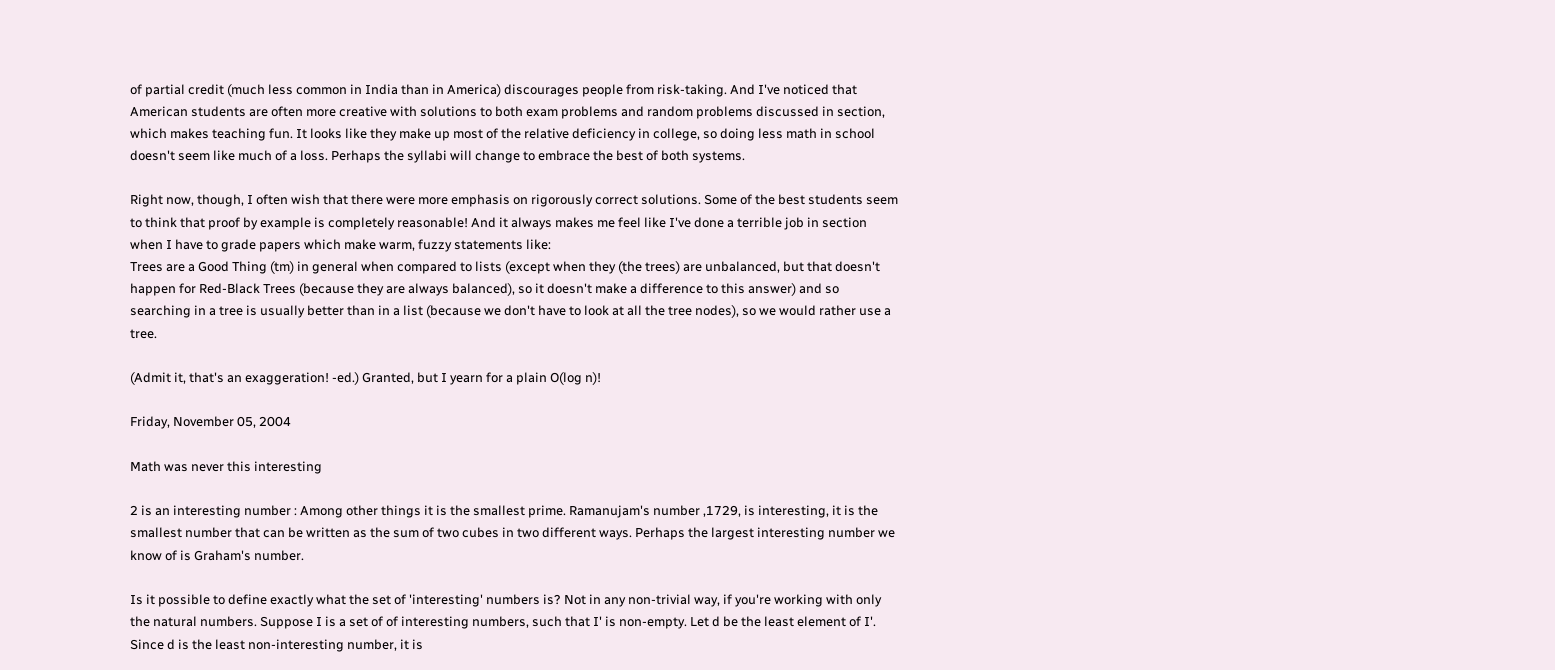of partial credit (much less common in India than in America) discourages people from risk-taking. And I've noticed that American students are often more creative with solutions to both exam problems and random problems discussed in section, which makes teaching fun. It looks like they make up most of the relative deficiency in college, so doing less math in school doesn't seem like much of a loss. Perhaps the syllabi will change to embrace the best of both systems.

Right now, though, I often wish that there were more emphasis on rigorously correct solutions. Some of the best students seem to think that proof by example is completely reasonable! And it always makes me feel like I've done a terrible job in section when I have to grade papers which make warm, fuzzy statements like:
Trees are a Good Thing (tm) in general when compared to lists (except when they (the trees) are unbalanced, but that doesn't happen for Red-Black Trees (because they are always balanced), so it doesn't make a difference to this answer) and so searching in a tree is usually better than in a list (because we don't have to look at all the tree nodes), so we would rather use a tree.

(Admit it, that's an exaggeration! -ed.) Granted, but I yearn for a plain O(log n)!

Friday, November 05, 2004

Math was never this interesting

2 is an interesting number : Among other things it is the smallest prime. Ramanujam's number ,1729, is interesting, it is the smallest number that can be written as the sum of two cubes in two different ways. Perhaps the largest interesting number we know of is Graham's number.

Is it possible to define exactly what the set of 'interesting' numbers is? Not in any non-trivial way, if you're working with only the natural numbers. Suppose I is a set of of interesting numbers, such that I' is non-empty. Let d be the least element of I'. Since d is the least non-interesting number, it is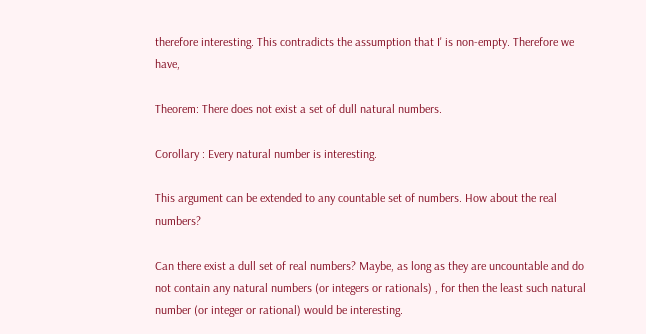therefore interesting. This contradicts the assumption that I' is non-empty. Therefore we have,

Theorem: There does not exist a set of dull natural numbers.

Corollary : Every natural number is interesting.

This argument can be extended to any countable set of numbers. How about the real numbers?

Can there exist a dull set of real numbers? Maybe, as long as they are uncountable and do not contain any natural numbers (or integers or rationals) , for then the least such natural number (or integer or rational) would be interesting.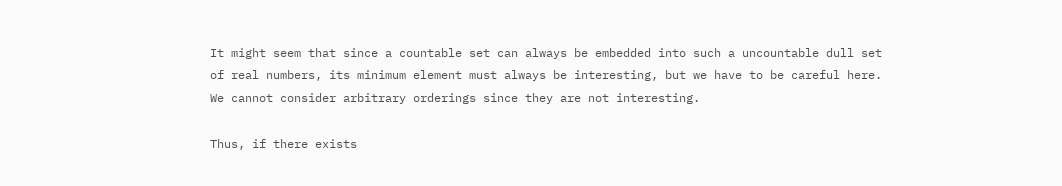It might seem that since a countable set can always be embedded into such a uncountable dull set of real numbers, its minimum element must always be interesting, but we have to be careful here. We cannot consider arbitrary orderings since they are not interesting.

Thus, if there exists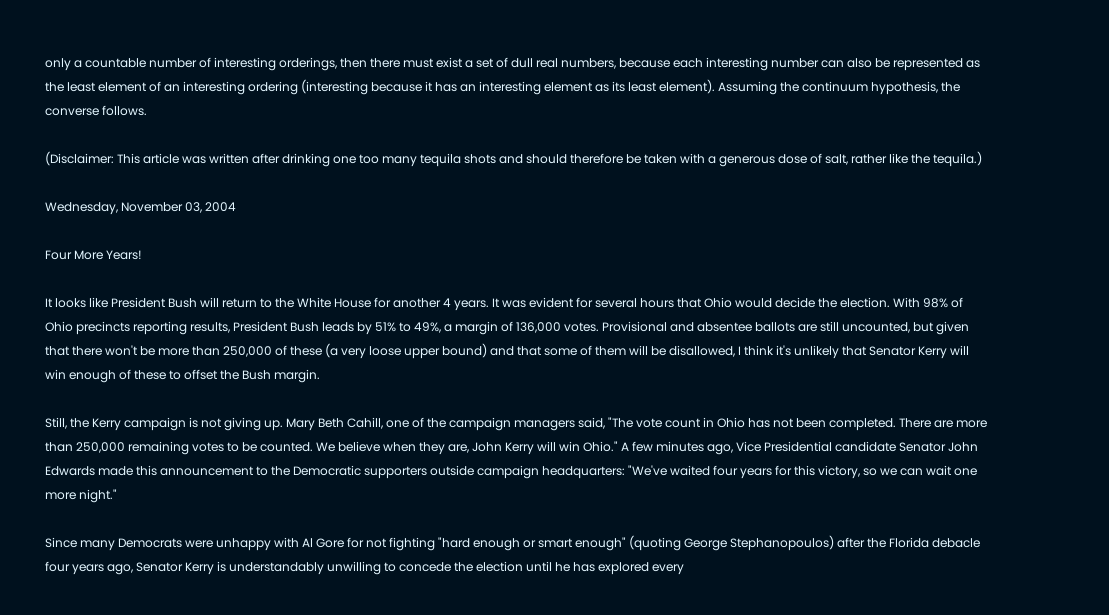only a countable number of interesting orderings, then there must exist a set of dull real numbers, because each interesting number can also be represented as the least element of an interesting ordering (interesting because it has an interesting element as its least element). Assuming the continuum hypothesis, the converse follows.

(Disclaimer: This article was written after drinking one too many tequila shots and should therefore be taken with a generous dose of salt, rather like the tequila.)

Wednesday, November 03, 2004

Four More Years!

It looks like President Bush will return to the White House for another 4 years. It was evident for several hours that Ohio would decide the election. With 98% of Ohio precincts reporting results, President Bush leads by 51% to 49%, a margin of 136,000 votes. Provisional and absentee ballots are still uncounted, but given that there won't be more than 250,000 of these (a very loose upper bound) and that some of them will be disallowed, I think it's unlikely that Senator Kerry will win enough of these to offset the Bush margin.

Still, the Kerry campaign is not giving up. Mary Beth Cahill, one of the campaign managers said, "The vote count in Ohio has not been completed. There are more than 250,000 remaining votes to be counted. We believe when they are, John Kerry will win Ohio." A few minutes ago, Vice Presidential candidate Senator John Edwards made this announcement to the Democratic supporters outside campaign headquarters: "We've waited four years for this victory, so we can wait one more night."

Since many Democrats were unhappy with Al Gore for not fighting "hard enough or smart enough" (quoting George Stephanopoulos) after the Florida debacle four years ago, Senator Kerry is understandably unwilling to concede the election until he has explored every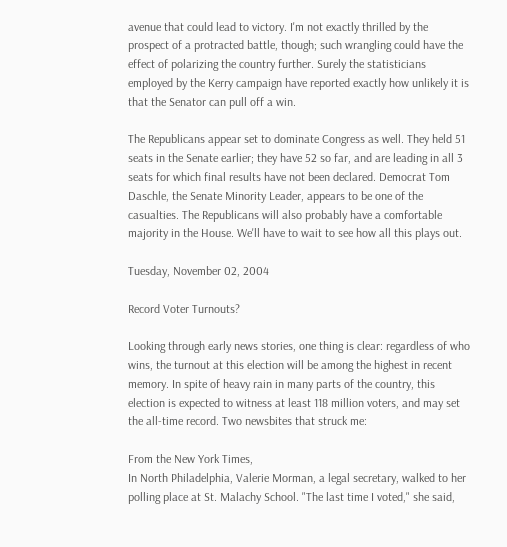avenue that could lead to victory. I'm not exactly thrilled by the prospect of a protracted battle, though; such wrangling could have the effect of polarizing the country further. Surely the statisticians employed by the Kerry campaign have reported exactly how unlikely it is that the Senator can pull off a win.

The Republicans appear set to dominate Congress as well. They held 51 seats in the Senate earlier; they have 52 so far, and are leading in all 3 seats for which final results have not been declared. Democrat Tom Daschle, the Senate Minority Leader, appears to be one of the casualties. The Republicans will also probably have a comfortable majority in the House. We'll have to wait to see how all this plays out.

Tuesday, November 02, 2004

Record Voter Turnouts?

Looking through early news stories, one thing is clear: regardless of who wins, the turnout at this election will be among the highest in recent memory. In spite of heavy rain in many parts of the country, this election is expected to witness at least 118 million voters, and may set the all-time record. Two newsbites that struck me:

From the New York Times,
In North Philadelphia, Valerie Morman, a legal secretary, walked to her polling place at St. Malachy School. "The last time I voted," she said,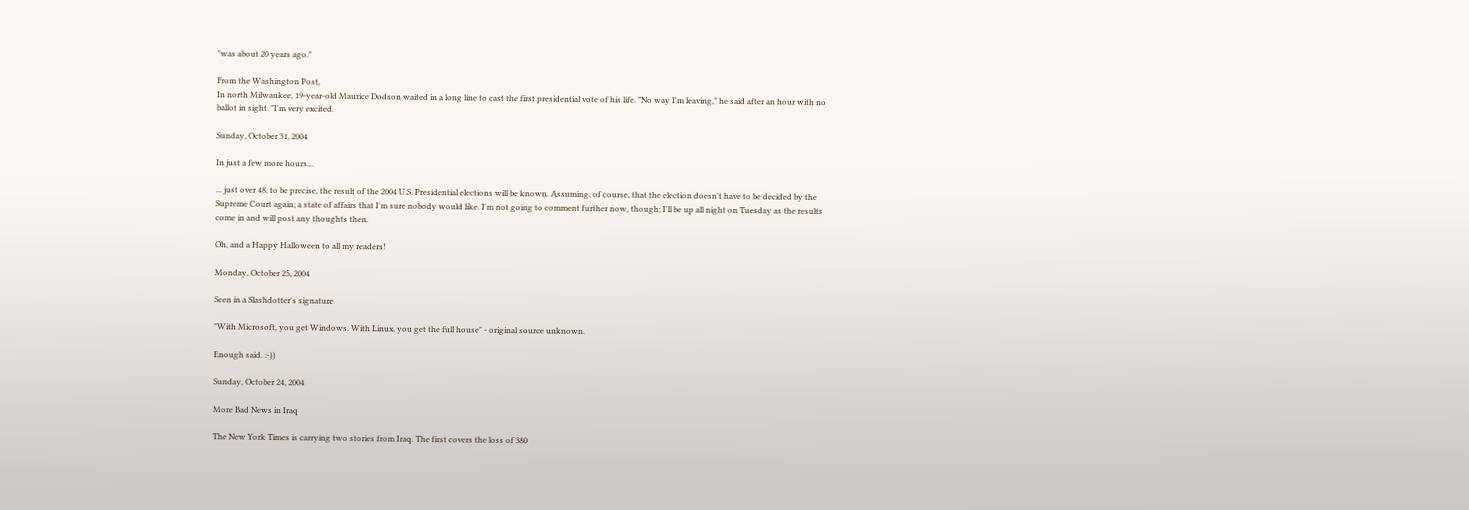"was about 20 years ago."

From the Washington Post,
In north Milwaukee, 19-year-old Maurice Dodson waited in a long line to cast the first presidential vote of his life. "No way I'm leaving," he said after an hour with no ballot in sight. "I'm very excited.

Sunday, October 31, 2004

In just a few more hours...

... just over 48, to be precise, the result of the 2004 U.S. Presidential elections will be known. Assuming, of course, that the election doesn't have to be decided by the Supreme Court again; a state of affairs that I'm sure nobody would like. I'm not going to comment further now, though; I'll be up all night on Tuesday as the results come in and will post any thoughts then.

Oh, and a Happy Halloween to all my readers!

Monday, October 25, 2004

Seen in a Slashdotter's signature

"With Microsoft, you get Windows. With Linux, you get the full house" - original source unknown.

Enough said. :-))

Sunday, October 24, 2004

More Bad News in Iraq

The New York Times is carrying two stories from Iraq. The first covers the loss of 380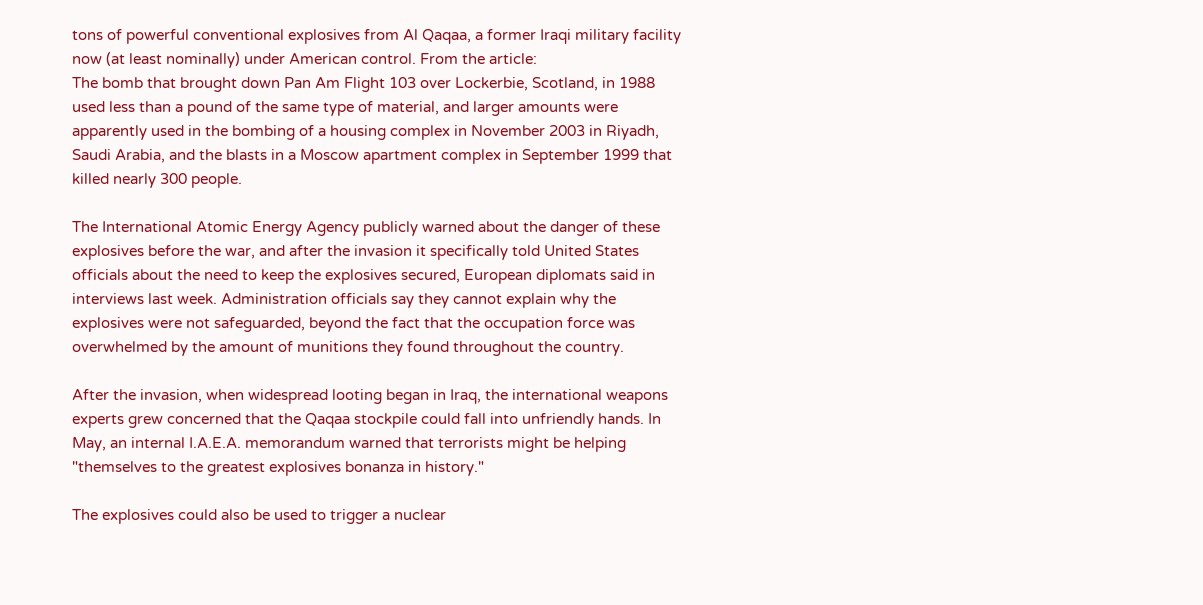tons of powerful conventional explosives from Al Qaqaa, a former Iraqi military facility now (at least nominally) under American control. From the article:
The bomb that brought down Pan Am Flight 103 over Lockerbie, Scotland, in 1988 used less than a pound of the same type of material, and larger amounts were apparently used in the bombing of a housing complex in November 2003 in Riyadh, Saudi Arabia, and the blasts in a Moscow apartment complex in September 1999 that killed nearly 300 people.

The International Atomic Energy Agency publicly warned about the danger of these explosives before the war, and after the invasion it specifically told United States officials about the need to keep the explosives secured, European diplomats said in interviews last week. Administration officials say they cannot explain why the explosives were not safeguarded, beyond the fact that the occupation force was overwhelmed by the amount of munitions they found throughout the country.

After the invasion, when widespread looting began in Iraq, the international weapons experts grew concerned that the Qaqaa stockpile could fall into unfriendly hands. In May, an internal I.A.E.A. memorandum warned that terrorists might be helping "themselves to the greatest explosives bonanza in history."

The explosives could also be used to trigger a nuclear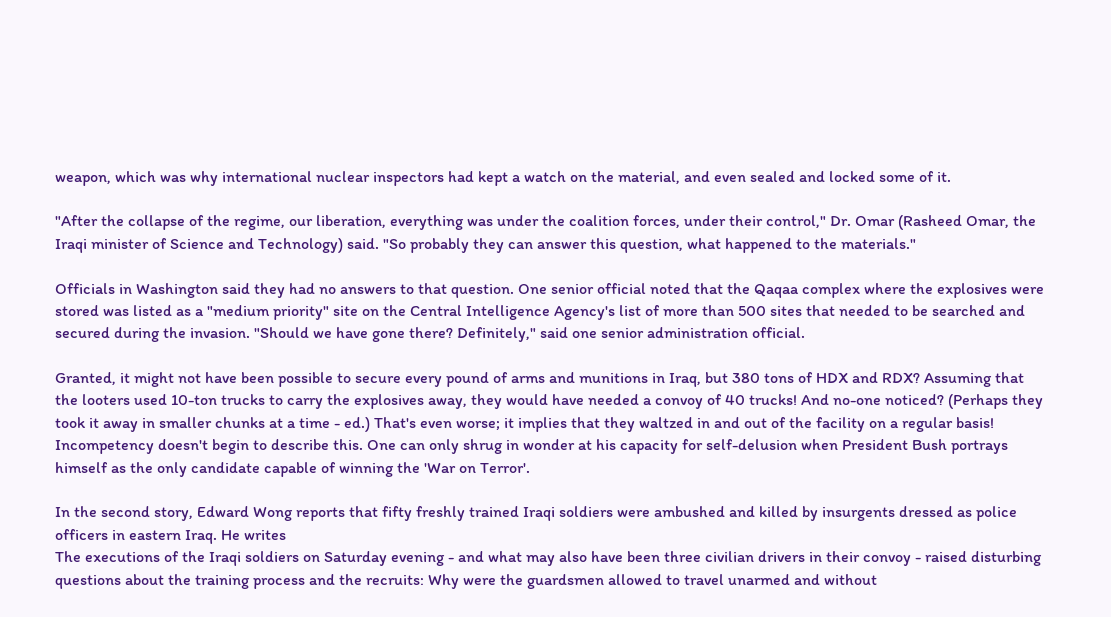weapon, which was why international nuclear inspectors had kept a watch on the material, and even sealed and locked some of it.

"After the collapse of the regime, our liberation, everything was under the coalition forces, under their control," Dr. Omar (Rasheed Omar, the Iraqi minister of Science and Technology) said. "So probably they can answer this question, what happened to the materials."

Officials in Washington said they had no answers to that question. One senior official noted that the Qaqaa complex where the explosives were stored was listed as a "medium priority" site on the Central Intelligence Agency's list of more than 500 sites that needed to be searched and secured during the invasion. "Should we have gone there? Definitely," said one senior administration official.

Granted, it might not have been possible to secure every pound of arms and munitions in Iraq, but 380 tons of HDX and RDX? Assuming that the looters used 10-ton trucks to carry the explosives away, they would have needed a convoy of 40 trucks! And no-one noticed? (Perhaps they took it away in smaller chunks at a time - ed.) That's even worse; it implies that they waltzed in and out of the facility on a regular basis! Incompetency doesn't begin to describe this. One can only shrug in wonder at his capacity for self-delusion when President Bush portrays himself as the only candidate capable of winning the 'War on Terror'.

In the second story, Edward Wong reports that fifty freshly trained Iraqi soldiers were ambushed and killed by insurgents dressed as police officers in eastern Iraq. He writes
The executions of the Iraqi soldiers on Saturday evening - and what may also have been three civilian drivers in their convoy - raised disturbing questions about the training process and the recruits: Why were the guardsmen allowed to travel unarmed and without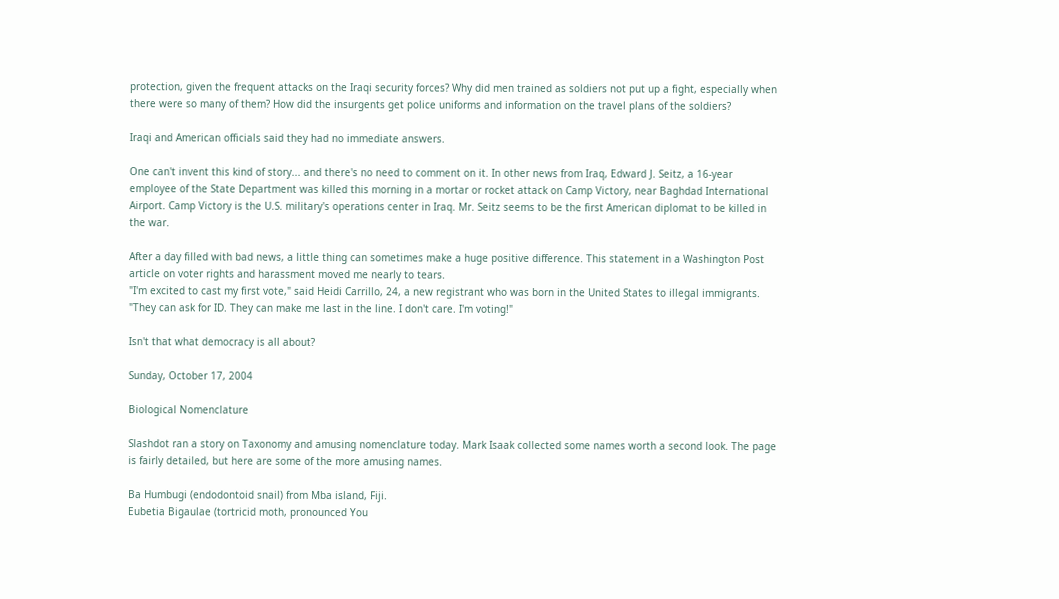protection, given the frequent attacks on the Iraqi security forces? Why did men trained as soldiers not put up a fight, especially when there were so many of them? How did the insurgents get police uniforms and information on the travel plans of the soldiers?

Iraqi and American officials said they had no immediate answers.

One can't invent this kind of story... and there's no need to comment on it. In other news from Iraq, Edward J. Seitz, a 16-year employee of the State Department was killed this morning in a mortar or rocket attack on Camp Victory, near Baghdad International Airport. Camp Victory is the U.S. military's operations center in Iraq. Mr. Seitz seems to be the first American diplomat to be killed in the war.

After a day filled with bad news, a little thing can sometimes make a huge positive difference. This statement in a Washington Post article on voter rights and harassment moved me nearly to tears.
"I'm excited to cast my first vote," said Heidi Carrillo, 24, a new registrant who was born in the United States to illegal immigrants. "They can ask for ID. They can make me last in the line. I don't care. I'm voting!"

Isn't that what democracy is all about?

Sunday, October 17, 2004

Biological Nomenclature

Slashdot ran a story on Taxonomy and amusing nomenclature today. Mark Isaak collected some names worth a second look. The page is fairly detailed, but here are some of the more amusing names.

Ba Humbugi (endodontoid snail) from Mba island, Fiji.
Eubetia Bigaulae (tortricid moth, pronounced You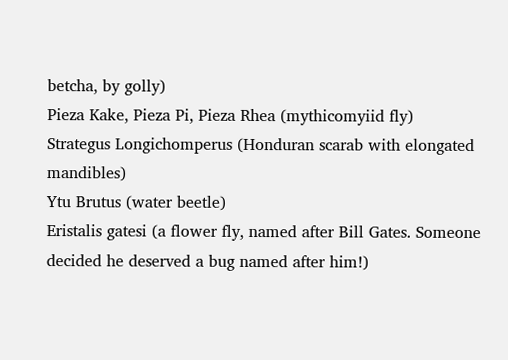betcha, by golly)
Pieza Kake, Pieza Pi, Pieza Rhea (mythicomyiid fly)
Strategus Longichomperus (Honduran scarab with elongated mandibles)
Ytu Brutus (water beetle)
Eristalis gatesi (a flower fly, named after Bill Gates. Someone decided he deserved a bug named after him!)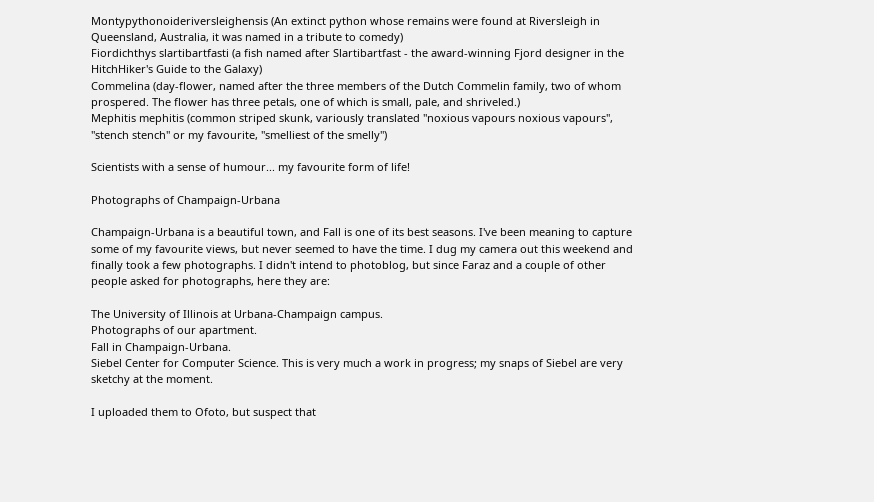Montypythonoideriversleighensis (An extinct python whose remains were found at Riversleigh in Queensland, Australia, it was named in a tribute to comedy)
Fiordichthys slartibartfasti (a fish named after Slartibartfast - the award-winning Fjord designer in the HitchHiker's Guide to the Galaxy)
Commelina (day-flower, named after the three members of the Dutch Commelin family, two of whom prospered. The flower has three petals, one of which is small, pale, and shriveled.)
Mephitis mephitis (common striped skunk, variously translated "noxious vapours noxious vapours", "stench stench" or my favourite, "smelliest of the smelly")

Scientists with a sense of humour... my favourite form of life!

Photographs of Champaign-Urbana

Champaign-Urbana is a beautiful town, and Fall is one of its best seasons. I've been meaning to capture some of my favourite views, but never seemed to have the time. I dug my camera out this weekend and finally took a few photographs. I didn't intend to photoblog, but since Faraz and a couple of other people asked for photographs, here they are:

The University of Illinois at Urbana-Champaign campus.
Photographs of our apartment.
Fall in Champaign-Urbana.
Siebel Center for Computer Science. This is very much a work in progress; my snaps of Siebel are very sketchy at the moment.

I uploaded them to Ofoto, but suspect that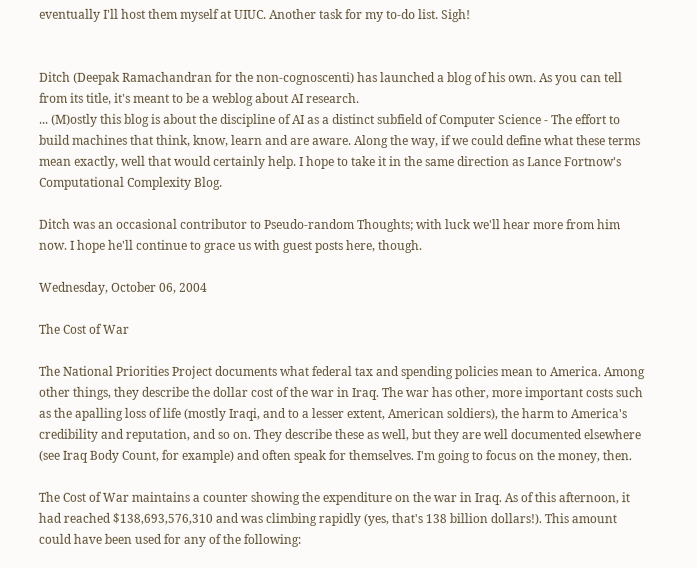eventually I'll host them myself at UIUC. Another task for my to-do list. Sigh!


Ditch (Deepak Ramachandran for the non-cognoscenti) has launched a blog of his own. As you can tell from its title, it's meant to be a weblog about AI research.
... (M)ostly this blog is about the discipline of AI as a distinct subfield of Computer Science - The effort to build machines that think, know, learn and are aware. Along the way, if we could define what these terms mean exactly, well that would certainly help. I hope to take it in the same direction as Lance Fortnow's Computational Complexity Blog.

Ditch was an occasional contributor to Pseudo-random Thoughts; with luck we'll hear more from him now. I hope he'll continue to grace us with guest posts here, though.

Wednesday, October 06, 2004

The Cost of War

The National Priorities Project documents what federal tax and spending policies mean to America. Among other things, they describe the dollar cost of the war in Iraq. The war has other, more important costs such as the apalling loss of life (mostly Iraqi, and to a lesser extent, American soldiers), the harm to America's credibility and reputation, and so on. They describe these as well, but they are well documented elsewhere (see Iraq Body Count, for example) and often speak for themselves. I'm going to focus on the money, then.

The Cost of War maintains a counter showing the expenditure on the war in Iraq. As of this afternoon, it had reached $138,693,576,310 and was climbing rapidly (yes, that's 138 billion dollars!). This amount could have been used for any of the following: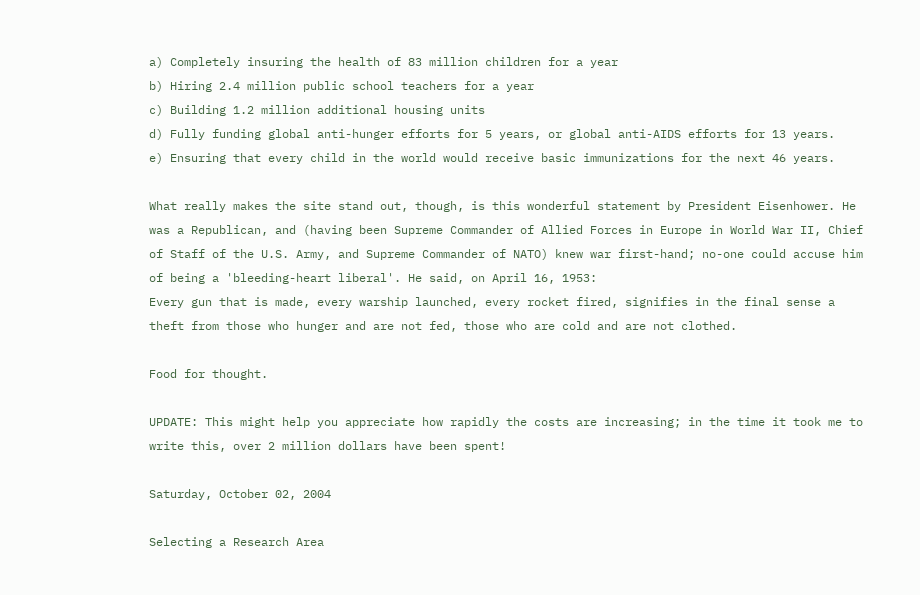a) Completely insuring the health of 83 million children for a year
b) Hiring 2.4 million public school teachers for a year
c) Building 1.2 million additional housing units
d) Fully funding global anti-hunger efforts for 5 years, or global anti-AIDS efforts for 13 years.
e) Ensuring that every child in the world would receive basic immunizations for the next 46 years.

What really makes the site stand out, though, is this wonderful statement by President Eisenhower. He was a Republican, and (having been Supreme Commander of Allied Forces in Europe in World War II, Chief of Staff of the U.S. Army, and Supreme Commander of NATO) knew war first-hand; no-one could accuse him of being a 'bleeding-heart liberal'. He said, on April 16, 1953:
Every gun that is made, every warship launched, every rocket fired, signifies in the final sense a theft from those who hunger and are not fed, those who are cold and are not clothed.

Food for thought.

UPDATE: This might help you appreciate how rapidly the costs are increasing; in the time it took me to write this, over 2 million dollars have been spent!

Saturday, October 02, 2004

Selecting a Research Area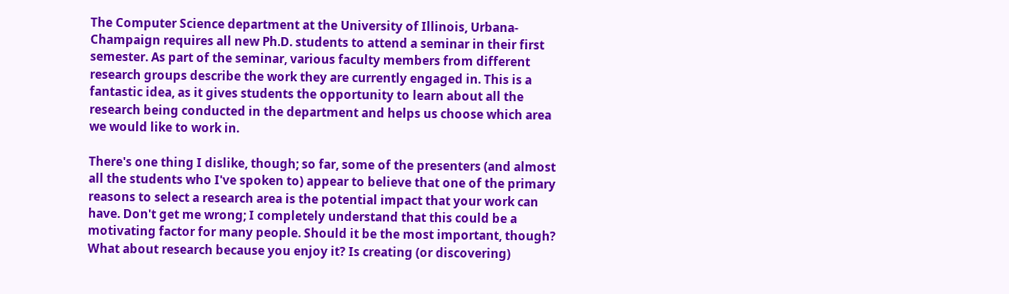The Computer Science department at the University of Illinois, Urbana-Champaign requires all new Ph.D. students to attend a seminar in their first semester. As part of the seminar, various faculty members from different research groups describe the work they are currently engaged in. This is a fantastic idea, as it gives students the opportunity to learn about all the research being conducted in the department and helps us choose which area we would like to work in.

There's one thing I dislike, though; so far, some of the presenters (and almost all the students who I've spoken to) appear to believe that one of the primary reasons to select a research area is the potential impact that your work can have. Don't get me wrong; I completely understand that this could be a motivating factor for many people. Should it be the most important, though? What about research because you enjoy it? Is creating (or discovering)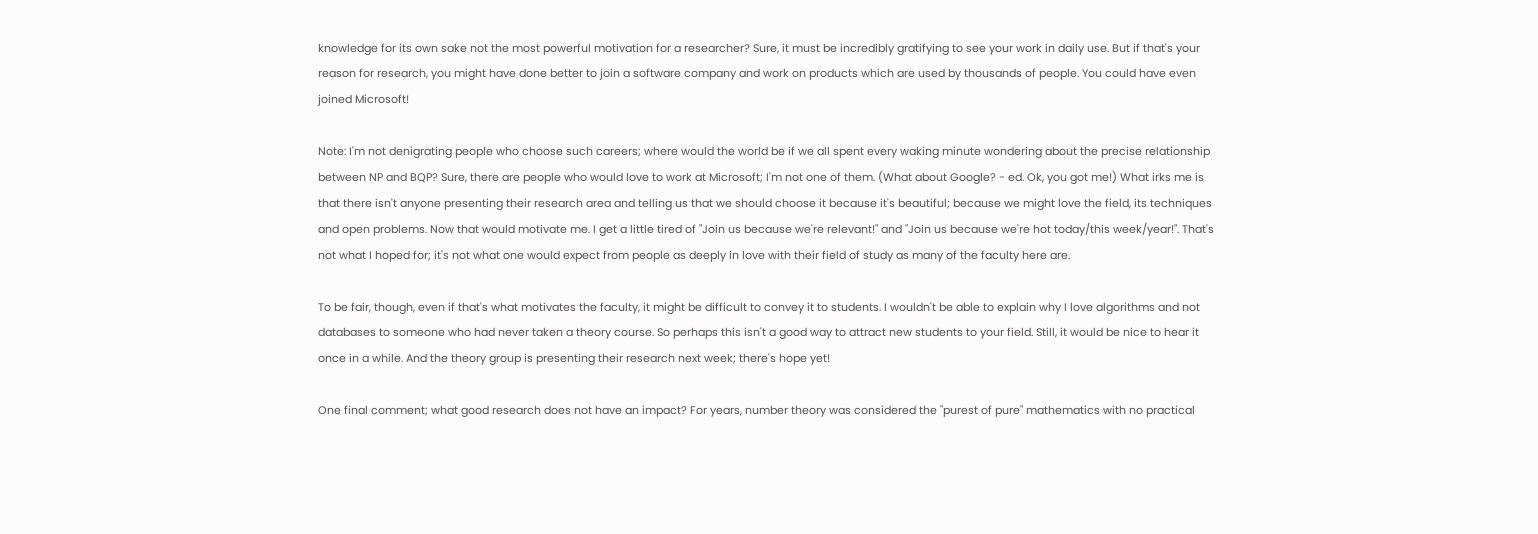knowledge for its own sake not the most powerful motivation for a researcher? Sure, it must be incredibly gratifying to see your work in daily use. But if that's your reason for research, you might have done better to join a software company and work on products which are used by thousands of people. You could have even joined Microsoft!

Note: I'm not denigrating people who choose such careers; where would the world be if we all spent every waking minute wondering about the precise relationship between NP and BQP? Sure, there are people who would love to work at Microsoft; I'm not one of them. (What about Google? - ed. Ok, you got me!) What irks me is that there isn't anyone presenting their research area and telling us that we should choose it because it's beautiful; because we might love the field, its techniques and open problems. Now that would motivate me. I get a little tired of "Join us because we're relevant!" and "Join us because we're hot today/this week/year!". That's not what I hoped for; it's not what one would expect from people as deeply in love with their field of study as many of the faculty here are.

To be fair, though, even if that's what motivates the faculty, it might be difficult to convey it to students. I wouldn't be able to explain why I love algorithms and not databases to someone who had never taken a theory course. So perhaps this isn't a good way to attract new students to your field. Still, it would be nice to hear it once in a while. And the theory group is presenting their research next week; there's hope yet!

One final comment; what good research does not have an impact? For years, number theory was considered the "purest of pure" mathematics with no practical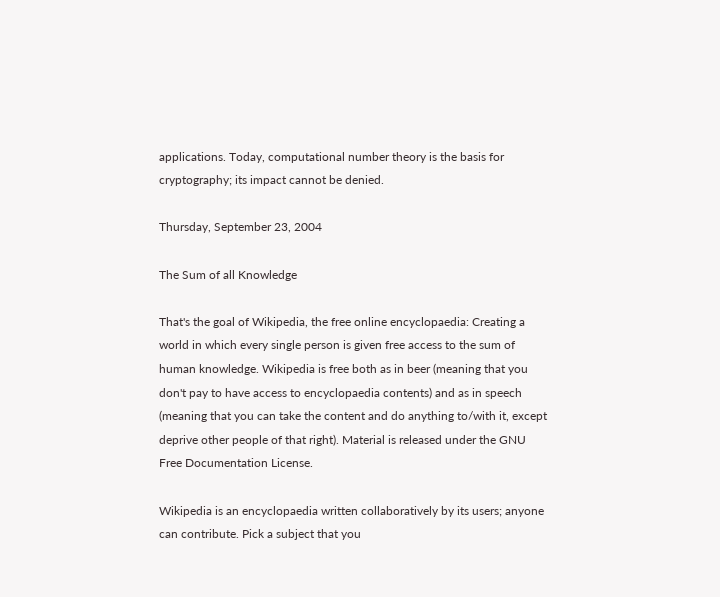applications. Today, computational number theory is the basis for cryptography; its impact cannot be denied.

Thursday, September 23, 2004

The Sum of all Knowledge

That's the goal of Wikipedia, the free online encyclopaedia: Creating a world in which every single person is given free access to the sum of human knowledge. Wikipedia is free both as in beer (meaning that you don't pay to have access to encyclopaedia contents) and as in speech (meaning that you can take the content and do anything to/with it, except deprive other people of that right). Material is released under the GNU Free Documentation License.

Wikipedia is an encyclopaedia written collaboratively by its users; anyone can contribute. Pick a subject that you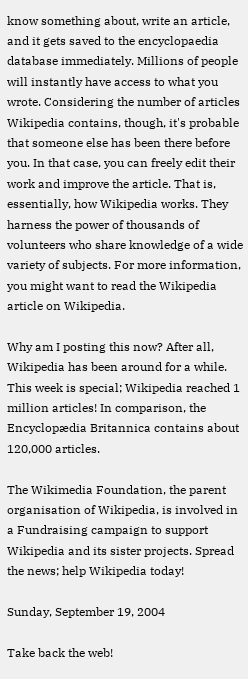know something about, write an article, and it gets saved to the encyclopaedia database immediately. Millions of people will instantly have access to what you wrote. Considering the number of articles Wikipedia contains, though, it's probable that someone else has been there before you. In that case, you can freely edit their work and improve the article. That is, essentially, how Wikipedia works. They harness the power of thousands of volunteers who share knowledge of a wide variety of subjects. For more information, you might want to read the Wikipedia article on Wikipedia.

Why am I posting this now? After all, Wikipedia has been around for a while. This week is special; Wikipedia reached 1 million articles! In comparison, the Encyclopædia Britannica contains about 120,000 articles.

The Wikimedia Foundation, the parent organisation of Wikipedia, is involved in a Fundraising campaign to support Wikipedia and its sister projects. Spread the news; help Wikipedia today!

Sunday, September 19, 2004

Take back the web!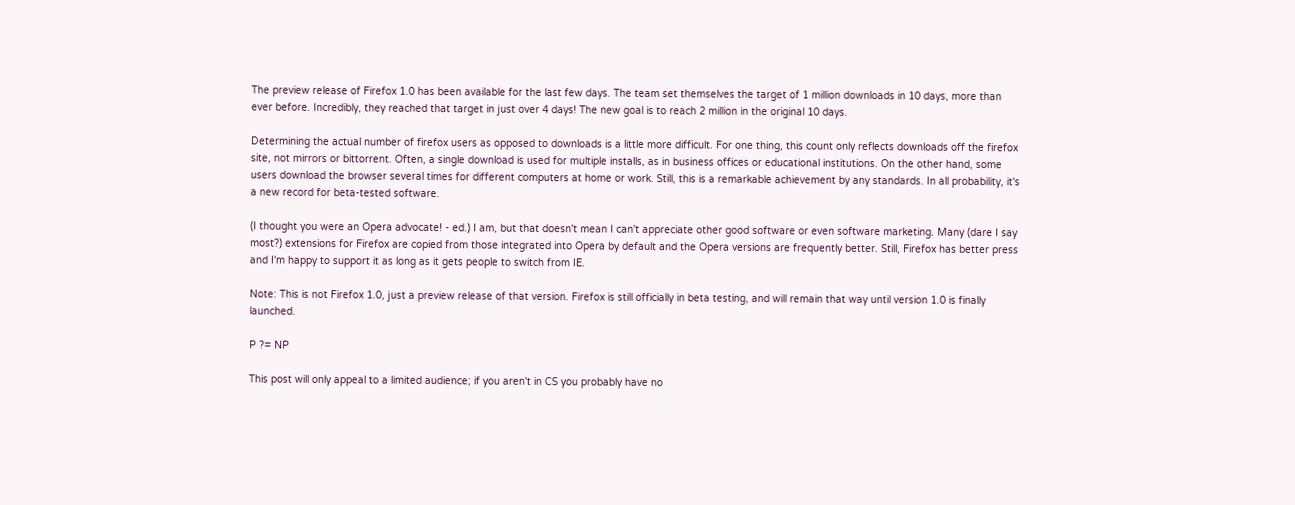The preview release of Firefox 1.0 has been available for the last few days. The team set themselves the target of 1 million downloads in 10 days, more than ever before. Incredibly, they reached that target in just over 4 days! The new goal is to reach 2 million in the original 10 days.

Determining the actual number of firefox users as opposed to downloads is a little more difficult. For one thing, this count only reflects downloads off the firefox site, not mirrors or bittorrent. Often, a single download is used for multiple installs, as in business offices or educational institutions. On the other hand, some users download the browser several times for different computers at home or work. Still, this is a remarkable achievement by any standards. In all probability, it's a new record for beta-tested software.

(I thought you were an Opera advocate! - ed.) I am, but that doesn't mean I can't appreciate other good software or even software marketing. Many (dare I say most?) extensions for Firefox are copied from those integrated into Opera by default and the Opera versions are frequently better. Still, Firefox has better press and I'm happy to support it as long as it gets people to switch from IE.

Note: This is not Firefox 1.0, just a preview release of that version. Firefox is still officially in beta testing, and will remain that way until version 1.0 is finally launched.

P ?= NP

This post will only appeal to a limited audience; if you aren't in CS you probably have no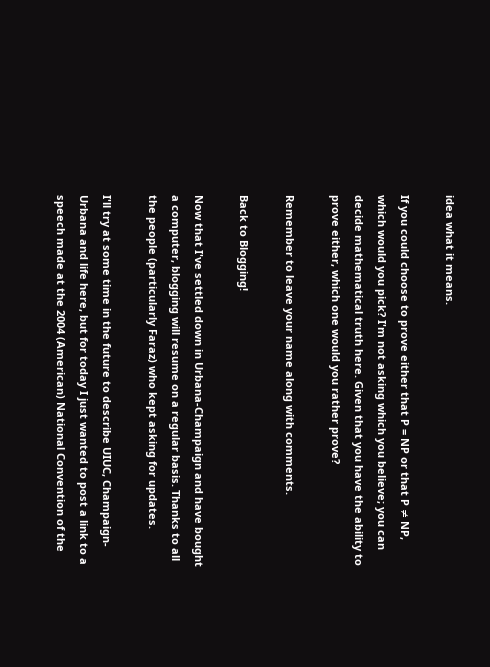idea what it means.

If you could choose to prove either that P = NP or that P ≠ NP, which would you pick? I'm not asking which you believe; you can decide mathematical truth here. Given that you have the ability to prove either, which one would you rather prove?

Remember to leave your name along with comments.

Back to Blogging!

Now that I've settled down in Urbana-Champaign and have bought a computer, blogging will resume on a regular basis. Thanks to all the people (particularly Faraz) who kept asking for updates.

I'll try at some time in the future to describe UIUC, Champaign-Urbana and life here, but for today I just wanted to post a link to a speech made at the 2004 (American) National Convention of the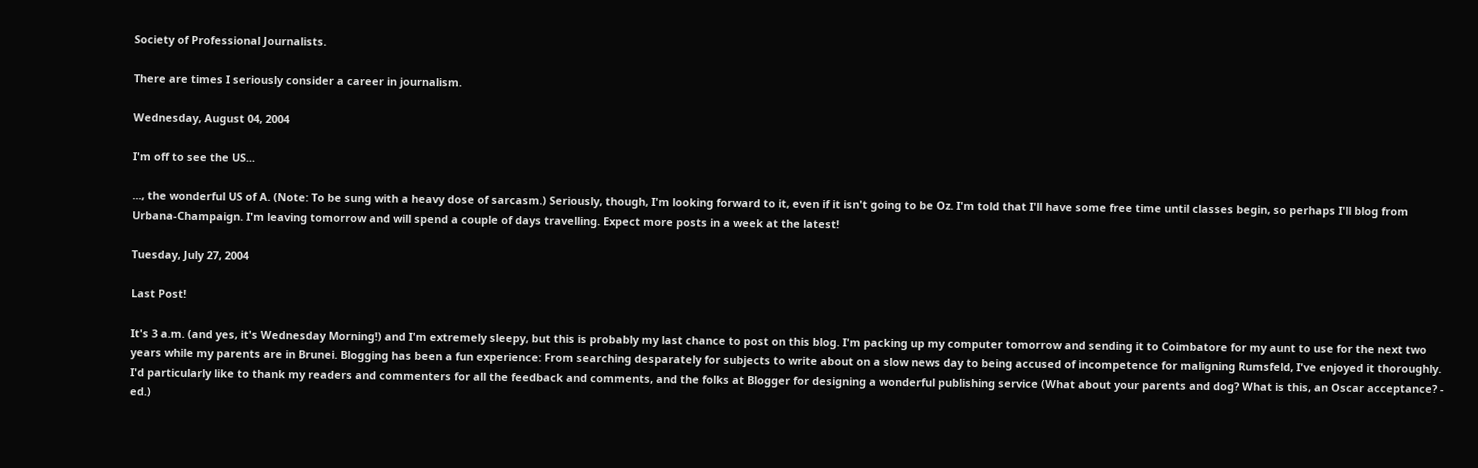Society of Professional Journalists.

There are times I seriously consider a career in journalism.

Wednesday, August 04, 2004

I'm off to see the US...

..., the wonderful US of A. (Note: To be sung with a heavy dose of sarcasm.) Seriously, though, I'm looking forward to it, even if it isn't going to be Oz. I'm told that I'll have some free time until classes begin, so perhaps I'll blog from Urbana-Champaign. I'm leaving tomorrow and will spend a couple of days travelling. Expect more posts in a week at the latest!

Tuesday, July 27, 2004

Last Post!

It's 3 a.m. (and yes, it's Wednesday Morning!) and I'm extremely sleepy, but this is probably my last chance to post on this blog. I'm packing up my computer tomorrow and sending it to Coimbatore for my aunt to use for the next two years while my parents are in Brunei. Blogging has been a fun experience: From searching desparately for subjects to write about on a slow news day to being accused of incompetence for maligning Rumsfeld, I've enjoyed it thoroughly. I'd particularly like to thank my readers and commenters for all the feedback and comments, and the folks at Blogger for designing a wonderful publishing service (What about your parents and dog? What is this, an Oscar acceptance? - ed.)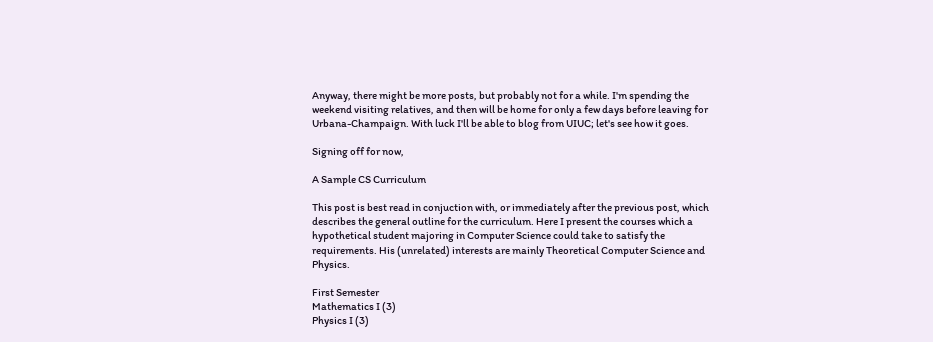Anyway, there might be more posts, but probably not for a while. I'm spending the weekend visiting relatives, and then will be home for only a few days before leaving for Urbana-Champaign. With luck I'll be able to blog from UIUC; let's see how it goes.

Signing off for now,

A Sample CS Curriculum

This post is best read in conjuction with, or immediately after the previous post, which describes the general outline for the curriculum. Here I present the courses which a hypothetical student majoring in Computer Science could take to satisfy the requirements. His (unrelated) interests are mainly Theoretical Computer Science and Physics.

First Semester
Mathematics I (3)
Physics I (3)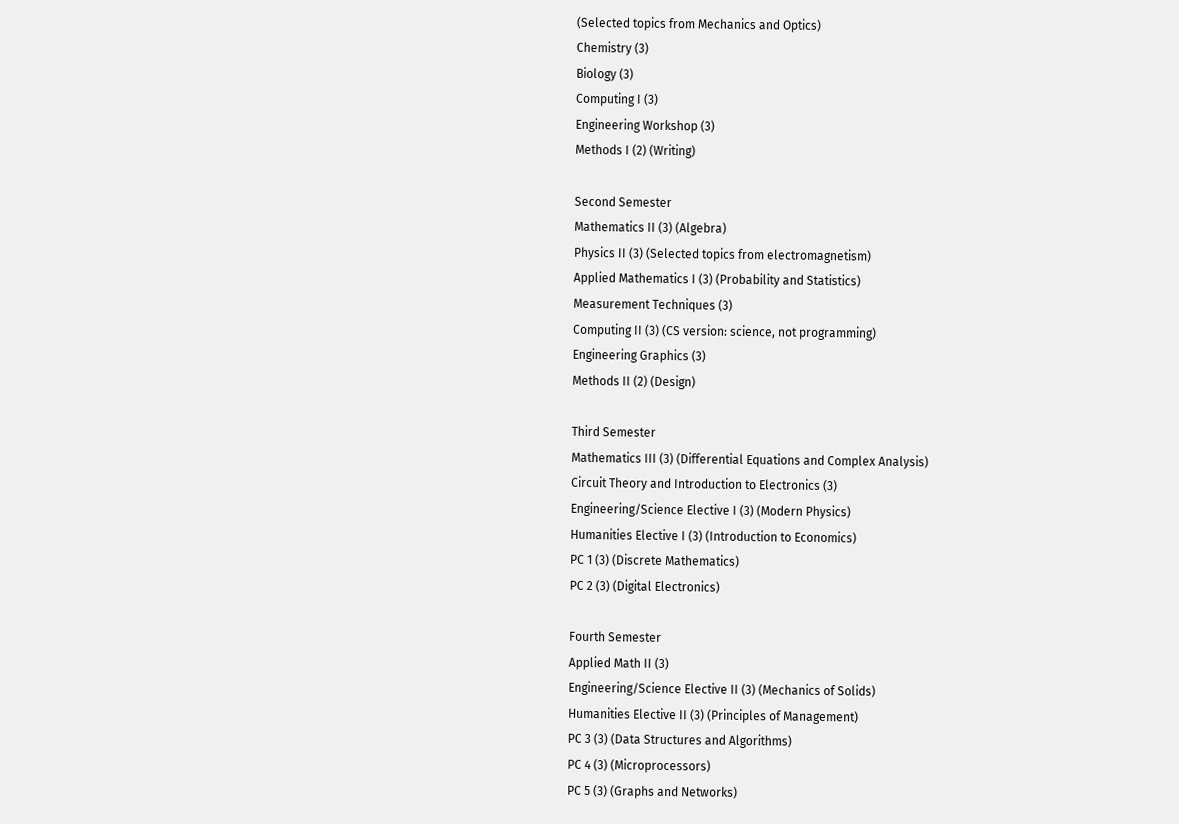(Selected topics from Mechanics and Optics)
Chemistry (3)
Biology (3)
Computing I (3)
Engineering Workshop (3)
Methods I (2) (Writing)

Second Semester
Mathematics II (3) (Algebra)
Physics II (3) (Selected topics from electromagnetism)
Applied Mathematics I (3) (Probability and Statistics)
Measurement Techniques (3)
Computing II (3) (CS version: science, not programming)
Engineering Graphics (3)
Methods II (2) (Design)

Third Semester
Mathematics III (3) (Differential Equations and Complex Analysis)
Circuit Theory and Introduction to Electronics (3)
Engineering/Science Elective I (3) (Modern Physics)
Humanities Elective I (3) (Introduction to Economics)
PC 1 (3) (Discrete Mathematics)
PC 2 (3) (Digital Electronics)

Fourth Semester
Applied Math II (3)
Engineering/Science Elective II (3) (Mechanics of Solids)
Humanities Elective II (3) (Principles of Management)
PC 3 (3) (Data Structures and Algorithms)
PC 4 (3) (Microprocessors)
PC 5 (3) (Graphs and Networks)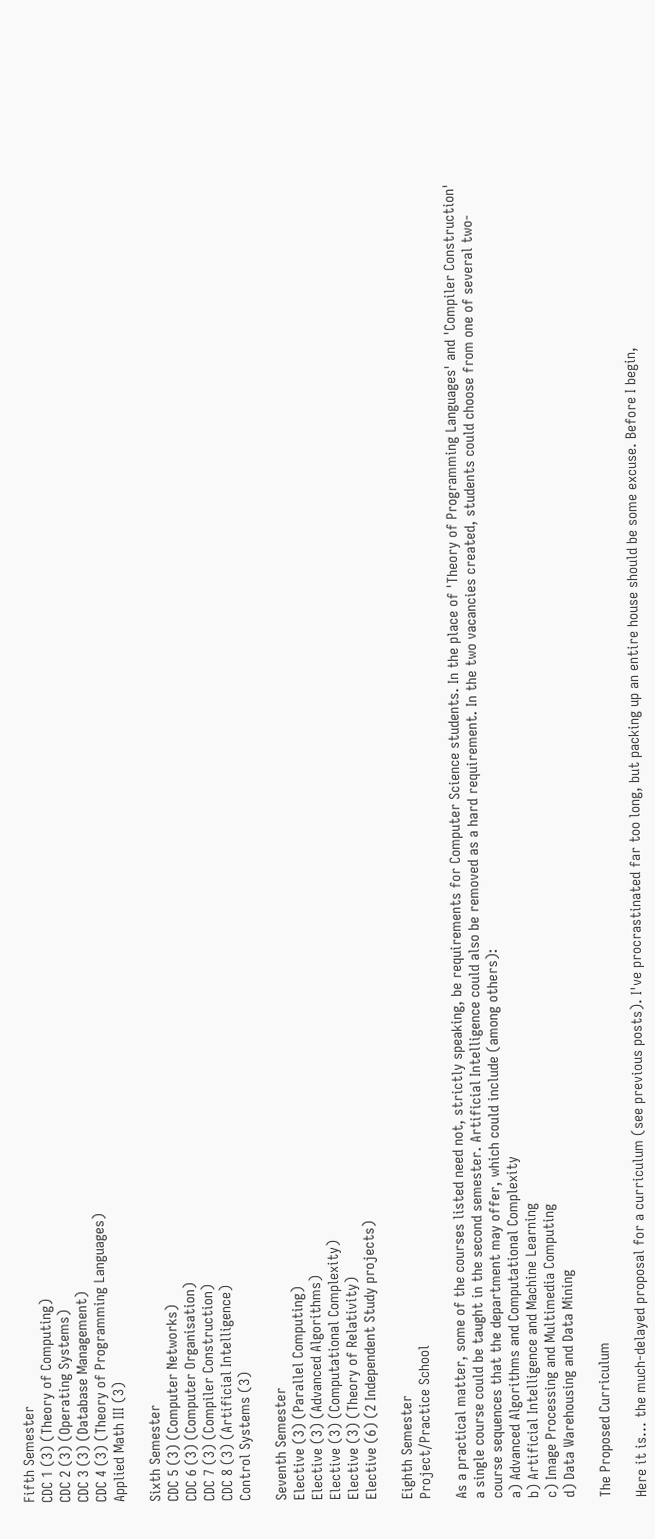Fifth Semester
CDC 1 (3) (Theory of Computing)
CDC 2 (3) (Operating Systems)
CDC 3 (3) (Database Management)
CDC 4 (3) (Theory of Programming Languages)
Applied Math III (3)

Sixth Semester
CDC 5 (3) (Computer Networks)
CDC 6 (3) (Computer Organisation)
CDC 7 (3) (Compiler Construction)
CDC 8 (3) (Artificial Intelligence)
Control Systems (3)

Seventh Semester
Elective (3) (Parallel Computing)
Elective (3) (Advanced Algorithms)
Elective (3) (Computational Complexity)
Elective (3) (Theory of Relativity)
Elective (6) (2 Independent Study projects)

Eighth Semester
Project/Practice School

As a practical matter, some of the courses listed need not, strictly speaking, be requirements for Computer Science students. In the place of 'Theory of Programming Languages' and 'Compiler Construction' a single course could be taught in the second semester. Artificial Intelligence could also be removed as a hard requirement. In the two vacancies created, students could choose from one of several two-course sequences that the department may offer, which could include (among others):
a) Advanced Algorithms and Computational Complexity
b) Artificial Intelligence and Machine Learning
c) Image Processing and Multimedia Computing
d) Data Warehousing and Data Mining

The Proposed Curriculum

Here it is... the much-delayed proposal for a curriculum (see previous posts). I've procrastinated far too long, but packing up an entire house should be some excuse. Before I begin,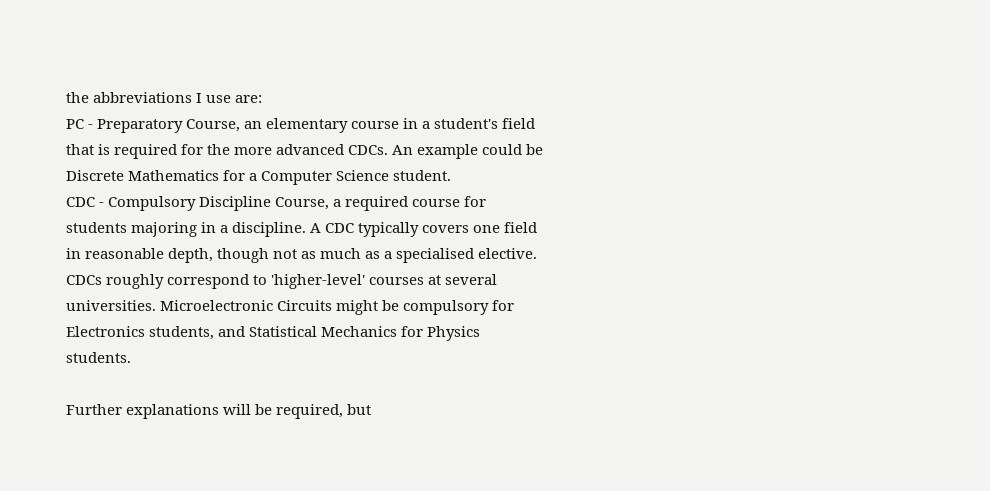the abbreviations I use are:
PC - Preparatory Course, an elementary course in a student's field that is required for the more advanced CDCs. An example could be Discrete Mathematics for a Computer Science student.
CDC - Compulsory Discipline Course, a required course for students majoring in a discipline. A CDC typically covers one field in reasonable depth, though not as much as a specialised elective. CDCs roughly correspond to 'higher-level' courses at several universities. Microelectronic Circuits might be compulsory for Electronics students, and Statistical Mechanics for Physics students.

Further explanations will be required, but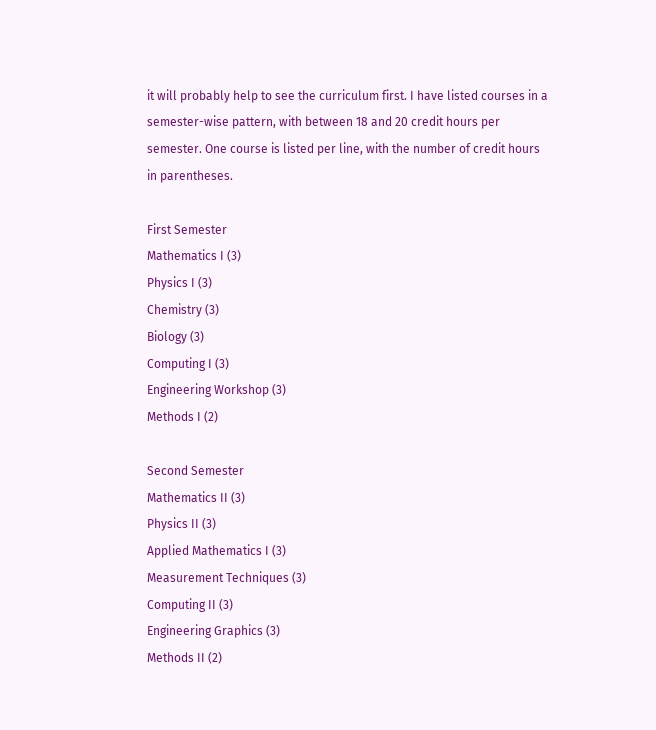it will probably help to see the curriculum first. I have listed courses in a semester-wise pattern, with between 18 and 20 credit hours per semester. One course is listed per line, with the number of credit hours in parentheses.

First Semester
Mathematics I (3)
Physics I (3)
Chemistry (3)
Biology (3)
Computing I (3)
Engineering Workshop (3)
Methods I (2)

Second Semester
Mathematics II (3)
Physics II (3)
Applied Mathematics I (3)
Measurement Techniques (3)
Computing II (3)
Engineering Graphics (3)
Methods II (2)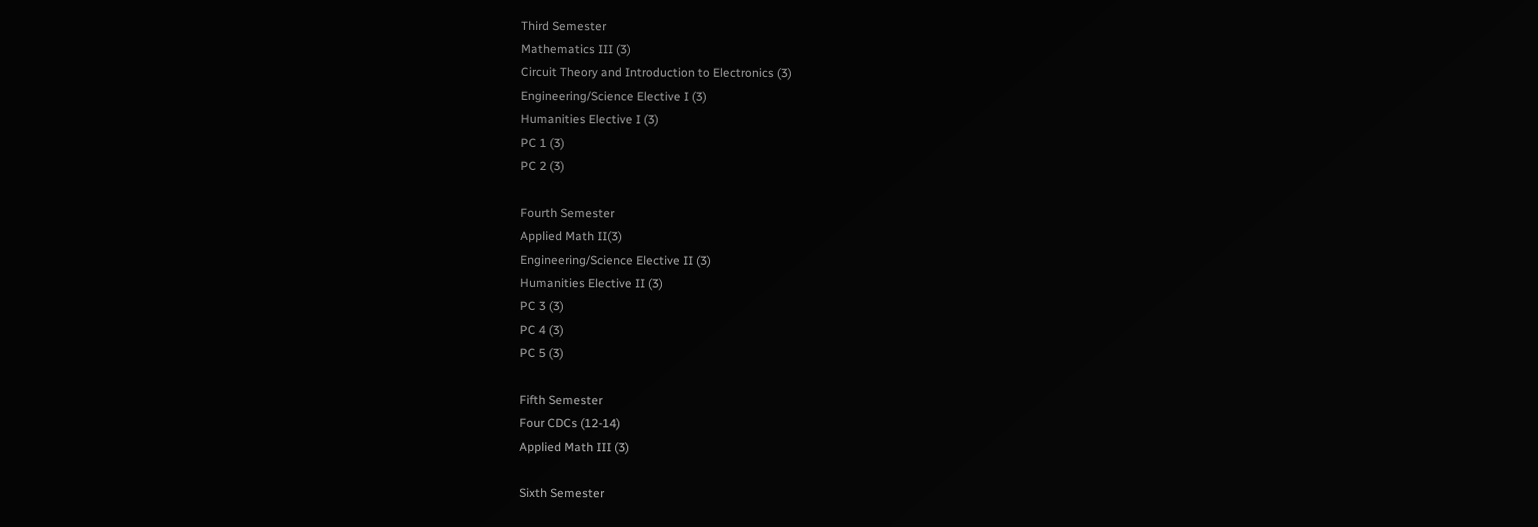Third Semester
Mathematics III (3)
Circuit Theory and Introduction to Electronics (3)
Engineering/Science Elective I (3)
Humanities Elective I (3)
PC 1 (3)
PC 2 (3)

Fourth Semester
Applied Math II(3)
Engineering/Science Elective II (3)
Humanities Elective II (3)
PC 3 (3)
PC 4 (3)
PC 5 (3)

Fifth Semester
Four CDCs (12-14)
Applied Math III (3)

Sixth Semester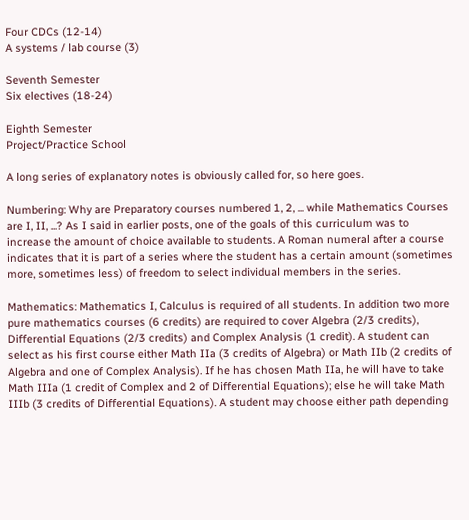Four CDCs (12-14)
A systems / lab course (3)

Seventh Semester
Six electives (18-24)

Eighth Semester
Project/Practice School

A long series of explanatory notes is obviously called for, so here goes.

Numbering: Why are Preparatory courses numbered 1, 2, ... while Mathematics Courses are I, II, ...? As I said in earlier posts, one of the goals of this curriculum was to increase the amount of choice available to students. A Roman numeral after a course indicates that it is part of a series where the student has a certain amount (sometimes more, sometimes less) of freedom to select individual members in the series.

Mathematics: Mathematics I, Calculus is required of all students. In addition two more pure mathematics courses (6 credits) are required to cover Algebra (2/3 credits), Differential Equations (2/3 credits) and Complex Analysis (1 credit). A student can select as his first course either Math IIa (3 credits of Algebra) or Math IIb (2 credits of Algebra and one of Complex Analysis). If he has chosen Math IIa, he will have to take Math IIIa (1 credit of Complex and 2 of Differential Equations); else he will take Math IIIb (3 credits of Differential Equations). A student may choose either path depending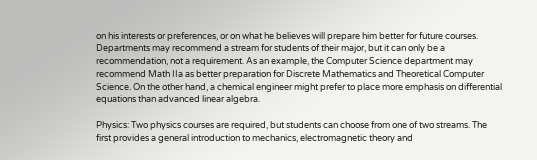on his interests or preferences, or on what he believes will prepare him better for future courses. Departments may recommend a stream for students of their major, but it can only be a recommendation, not a requirement. As an example, the Computer Science department may recommend Math IIa as better preparation for Discrete Mathematics and Theoretical Computer Science. On the other hand, a chemical engineer might prefer to place more emphasis on differential equations than advanced linear algebra.

Physics: Two physics courses are required, but students can choose from one of two streams. The first provides a general introduction to mechanics, electromagnetic theory and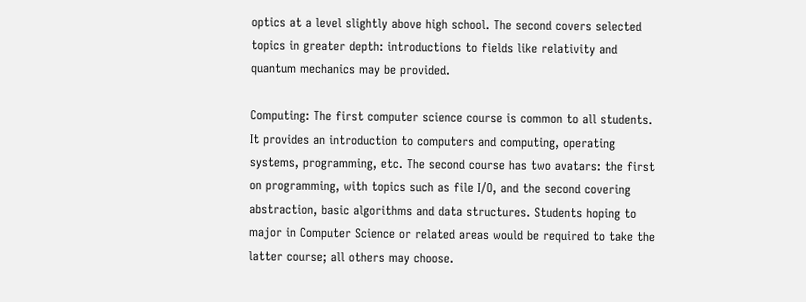optics at a level slightly above high school. The second covers selected topics in greater depth: introductions to fields like relativity and quantum mechanics may be provided.

Computing: The first computer science course is common to all students. It provides an introduction to computers and computing, operating systems, programming, etc. The second course has two avatars: the first on programming, with topics such as file I/O, and the second covering abstraction, basic algorithms and data structures. Students hoping to major in Computer Science or related areas would be required to take the latter course; all others may choose.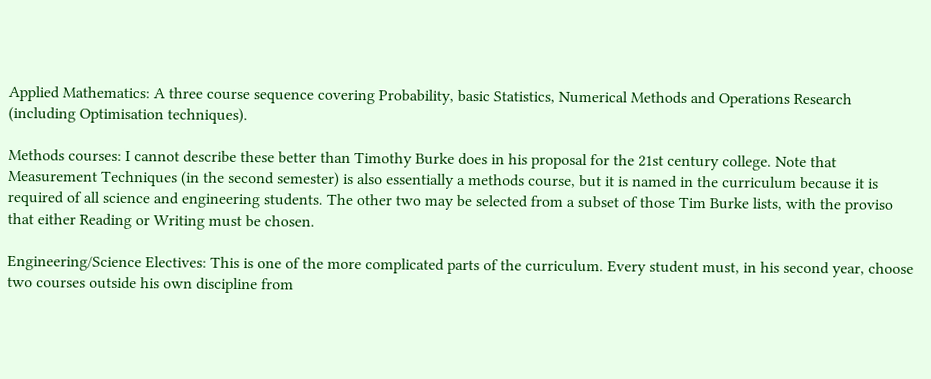Applied Mathematics: A three course sequence covering Probability, basic Statistics, Numerical Methods and Operations Research (including Optimisation techniques).

Methods courses: I cannot describe these better than Timothy Burke does in his proposal for the 21st century college. Note that Measurement Techniques (in the second semester) is also essentially a methods course, but it is named in the curriculum because it is required of all science and engineering students. The other two may be selected from a subset of those Tim Burke lists, with the proviso that either Reading or Writing must be chosen.

Engineering/Science Electives: This is one of the more complicated parts of the curriculum. Every student must, in his second year, choose two courses outside his own discipline from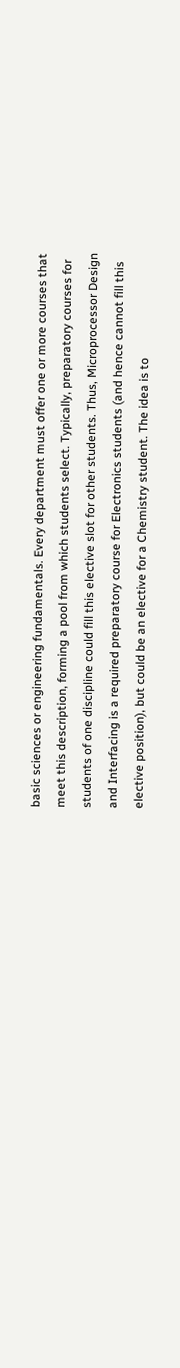basic sciences or engineering fundamentals. Every department must offer one or more courses that meet this description, forming a pool from which students select. Typically, preparatory courses for students of one discipline could fill this elective slot for other students. Thus, Microprocessor Design and Interfacing is a required preparatory course for Electronics students (and hence cannot fill this elective position), but could be an elective for a Chemistry student. The idea is to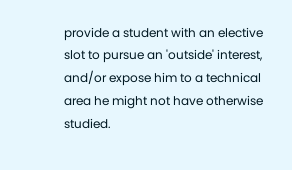provide a student with an elective slot to pursue an 'outside' interest, and/or expose him to a technical area he might not have otherwise studied.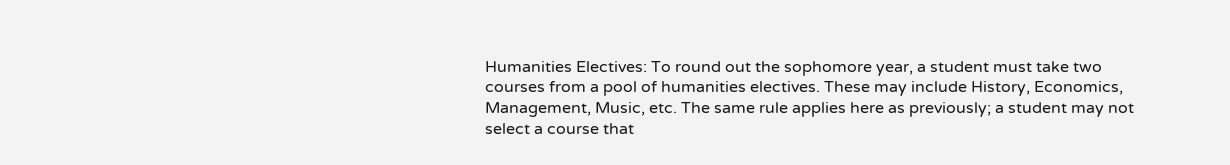Humanities Electives: To round out the sophomore year, a student must take two courses from a pool of humanities electives. These may include History, Economics, Management, Music, etc. The same rule applies here as previously; a student may not select a course that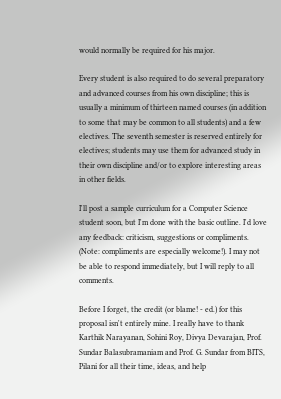would normally be required for his major.

Every student is also required to do several preparatory and advanced courses from his own discipline; this is usually a minimum of thirteen named courses (in addition to some that may be common to all students) and a few electives. The seventh semester is reserved entirely for electives; students may use them for advanced study in their own discipline and/or to explore interesting areas in other fields.

I'll post a sample curriculum for a Computer Science student soon, but I'm done with the basic outline. I'd love any feedback: criticism, suggestions or compliments. (Note: compliments are especially welcome!). I may not be able to respond immediately, but I will reply to all comments.

Before I forget, the credit (or blame! - ed.) for this proposal isn't entirely mine. I really have to thank Karthik Narayanan, Sohini Roy, Divya Devarajan, Prof. Sundar Balasubramaniam and Prof. G. Sundar from BITS, Pilani for all their time, ideas, and help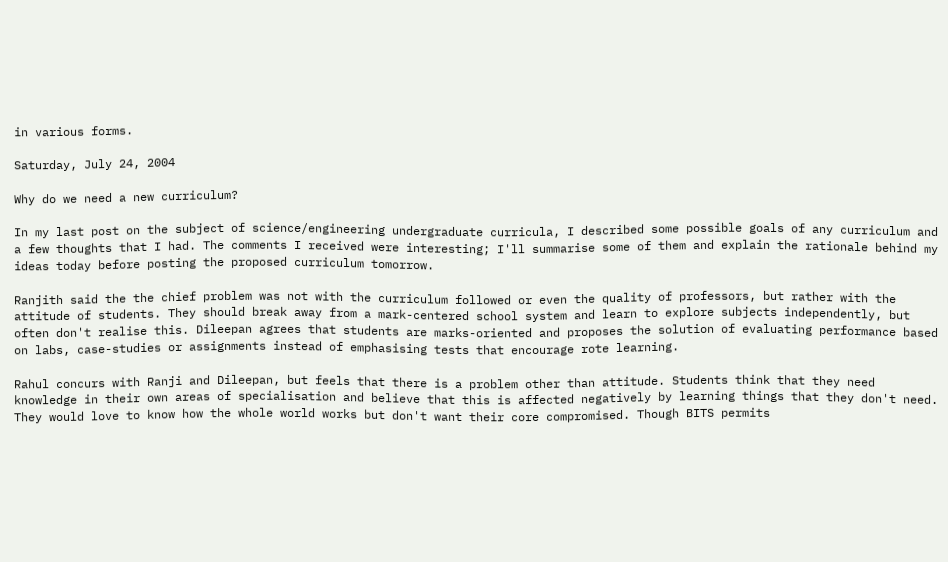in various forms.

Saturday, July 24, 2004

Why do we need a new curriculum?

In my last post on the subject of science/engineering undergraduate curricula, I described some possible goals of any curriculum and a few thoughts that I had. The comments I received were interesting; I'll summarise some of them and explain the rationale behind my ideas today before posting the proposed curriculum tomorrow.

Ranjith said the the chief problem was not with the curriculum followed or even the quality of professors, but rather with the attitude of students. They should break away from a mark-centered school system and learn to explore subjects independently, but often don't realise this. Dileepan agrees that students are marks-oriented and proposes the solution of evaluating performance based on labs, case-studies or assignments instead of emphasising tests that encourage rote learning.

Rahul concurs with Ranji and Dileepan, but feels that there is a problem other than attitude. Students think that they need knowledge in their own areas of specialisation and believe that this is affected negatively by learning things that they don't need. They would love to know how the whole world works but don't want their core compromised. Though BITS permits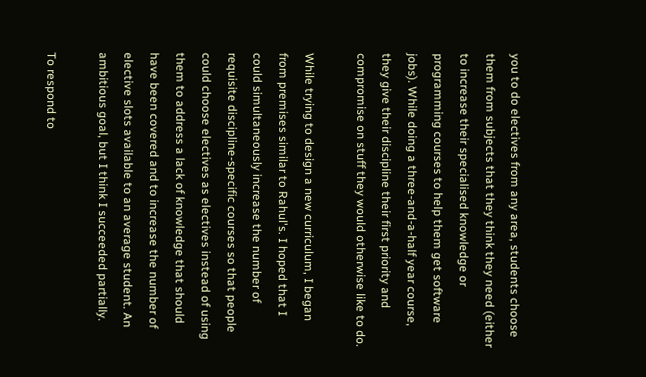you to do electives from any area, students choose them from subjects that they think they need (either to increase their specialised knowledge or programming courses to help them get software jobs). While doing a three-and-a-half year course, they give their discipline their first priority and compromise on stuff they would otherwise like to do.

While trying to design a new curriculum, I began from premises similar to Rahul's. I hoped that I could simultaneously increase the number of requisite discipline-specific courses so that people could choose electives as electives instead of using them to address a lack of knowledge that should have been covered and to increase the number of elective slots available to an average student. An ambitious goal, but I think I succeeded partially.

To respond to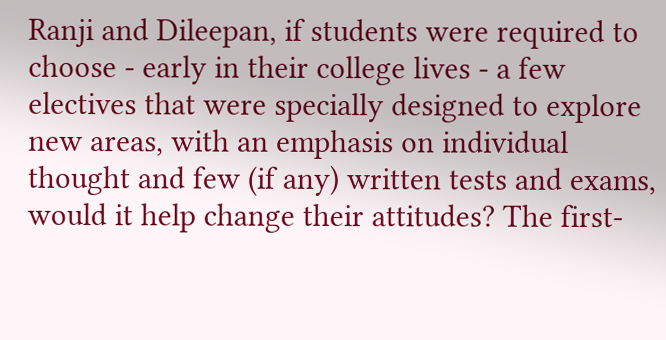Ranji and Dileepan, if students were required to choose - early in their college lives - a few electives that were specially designed to explore new areas, with an emphasis on individual thought and few (if any) written tests and exams, would it help change their attitudes? The first-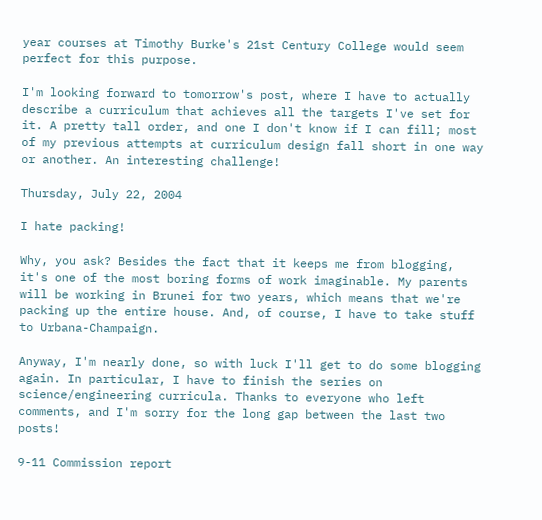year courses at Timothy Burke's 21st Century College would seem perfect for this purpose.

I'm looking forward to tomorrow's post, where I have to actually describe a curriculum that achieves all the targets I've set for it. A pretty tall order, and one I don't know if I can fill; most of my previous attempts at curriculum design fall short in one way or another. An interesting challenge!

Thursday, July 22, 2004

I hate packing!

Why, you ask? Besides the fact that it keeps me from blogging, it's one of the most boring forms of work imaginable. My parents will be working in Brunei for two years, which means that we're packing up the entire house. And, of course, I have to take stuff to Urbana-Champaign.

Anyway, I'm nearly done, so with luck I'll get to do some blogging again. In particular, I have to finish the series on science/engineering curricula. Thanks to everyone who left comments, and I'm sorry for the long gap between the last two posts!

9-11 Commission report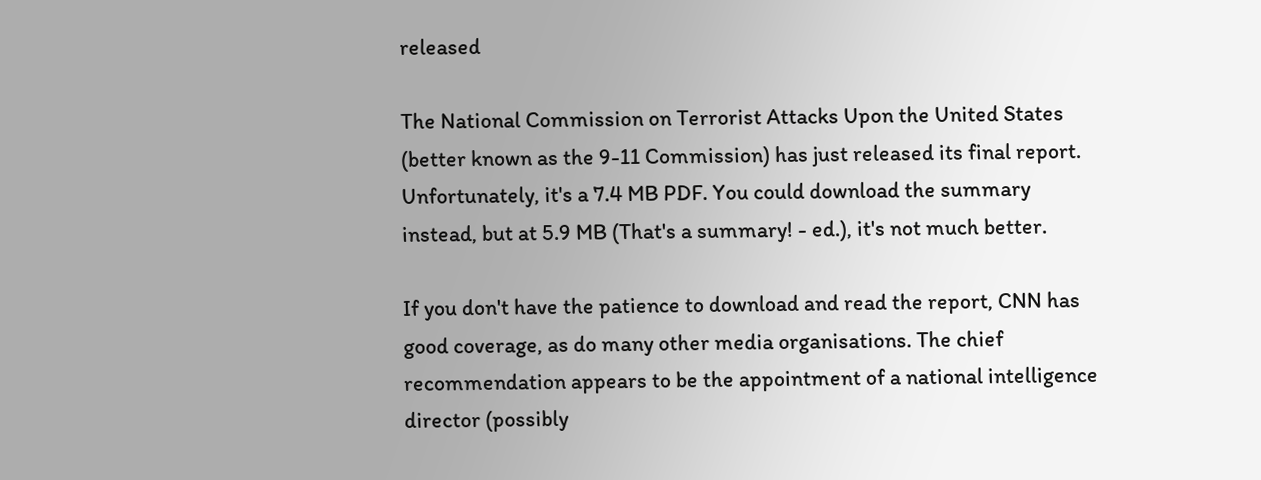released

The National Commission on Terrorist Attacks Upon the United States (better known as the 9-11 Commission) has just released its final report. Unfortunately, it's a 7.4 MB PDF. You could download the summary instead, but at 5.9 MB (That's a summary! - ed.), it's not much better.

If you don't have the patience to download and read the report, CNN has good coverage, as do many other media organisations. The chief recommendation appears to be the appointment of a national intelligence director (possibly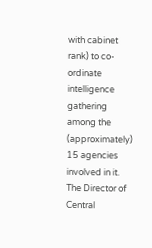with cabinet rank) to co-ordinate intelligence gathering among the (approximately) 15 agencies involved in it. The Director of Central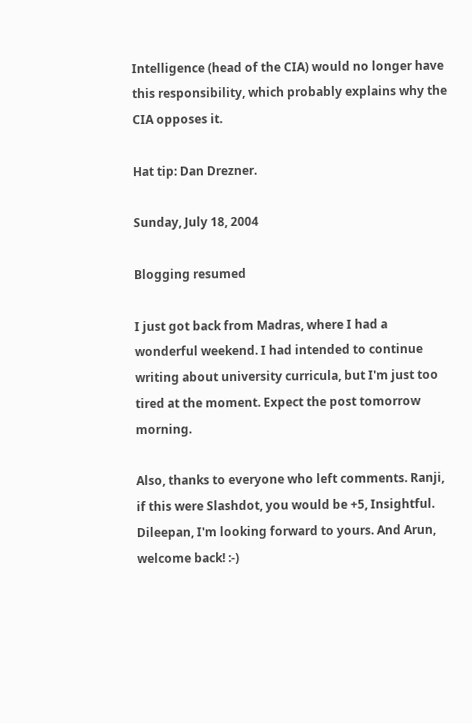Intelligence (head of the CIA) would no longer have this responsibility, which probably explains why the CIA opposes it.

Hat tip: Dan Drezner.

Sunday, July 18, 2004

Blogging resumed

I just got back from Madras, where I had a wonderful weekend. I had intended to continue writing about university curricula, but I'm just too tired at the moment. Expect the post tomorrow morning.

Also, thanks to everyone who left comments. Ranji, if this were Slashdot, you would be +5, Insightful. Dileepan, I'm looking forward to yours. And Arun, welcome back! :-)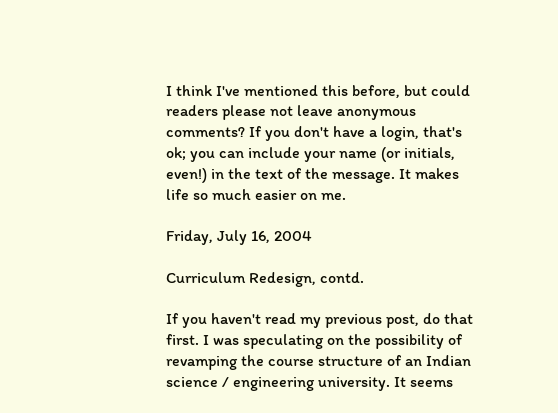I think I've mentioned this before, but could readers please not leave anonymous comments? If you don't have a login, that's ok; you can include your name (or initials, even!) in the text of the message. It makes life so much easier on me.

Friday, July 16, 2004

Curriculum Redesign, contd.

If you haven't read my previous post, do that first. I was speculating on the possibility of revamping the course structure of an Indian science / engineering university. It seems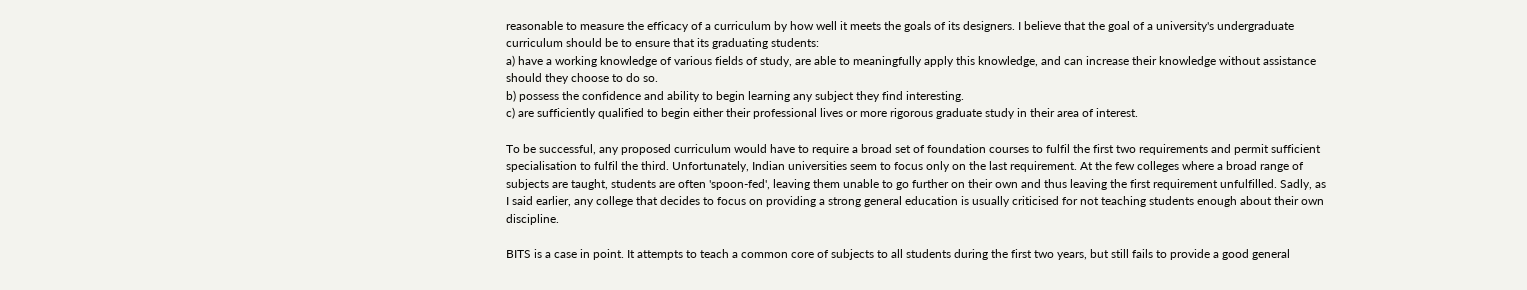reasonable to measure the efficacy of a curriculum by how well it meets the goals of its designers. I believe that the goal of a university's undergraduate curriculum should be to ensure that its graduating students:
a) have a working knowledge of various fields of study, are able to meaningfully apply this knowledge, and can increase their knowledge without assistance should they choose to do so.
b) possess the confidence and ability to begin learning any subject they find interesting.
c) are sufficiently qualified to begin either their professional lives or more rigorous graduate study in their area of interest.

To be successful, any proposed curriculum would have to require a broad set of foundation courses to fulfil the first two requirements and permit sufficient specialisation to fulfil the third. Unfortunately, Indian universities seem to focus only on the last requirement. At the few colleges where a broad range of subjects are taught, students are often 'spoon-fed', leaving them unable to go further on their own and thus leaving the first requirement unfulfilled. Sadly, as I said earlier, any college that decides to focus on providing a strong general education is usually criticised for not teaching students enough about their own discipline.

BITS is a case in point. It attempts to teach a common core of subjects to all students during the first two years, but still fails to provide a good general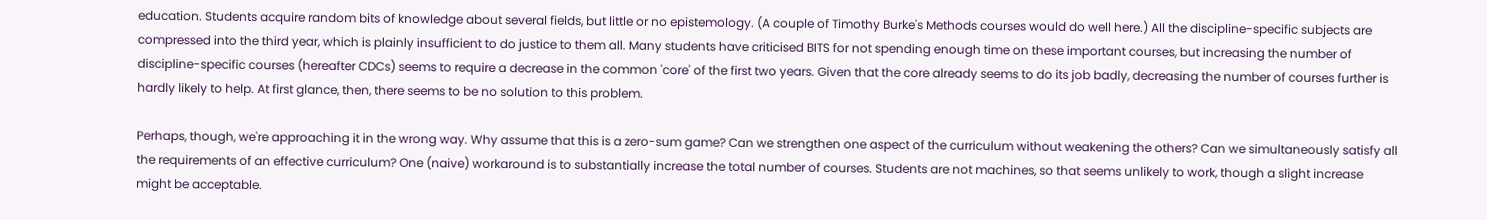education. Students acquire random bits of knowledge about several fields, but little or no epistemology. (A couple of Timothy Burke's Methods courses would do well here.) All the discipline-specific subjects are compressed into the third year, which is plainly insufficient to do justice to them all. Many students have criticised BITS for not spending enough time on these important courses, but increasing the number of discipline-specific courses (hereafter CDCs) seems to require a decrease in the common 'core' of the first two years. Given that the core already seems to do its job badly, decreasing the number of courses further is hardly likely to help. At first glance, then, there seems to be no solution to this problem.

Perhaps, though, we're approaching it in the wrong way. Why assume that this is a zero-sum game? Can we strengthen one aspect of the curriculum without weakening the others? Can we simultaneously satisfy all the requirements of an effective curriculum? One (naive) workaround is to substantially increase the total number of courses. Students are not machines, so that seems unlikely to work, though a slight increase might be acceptable.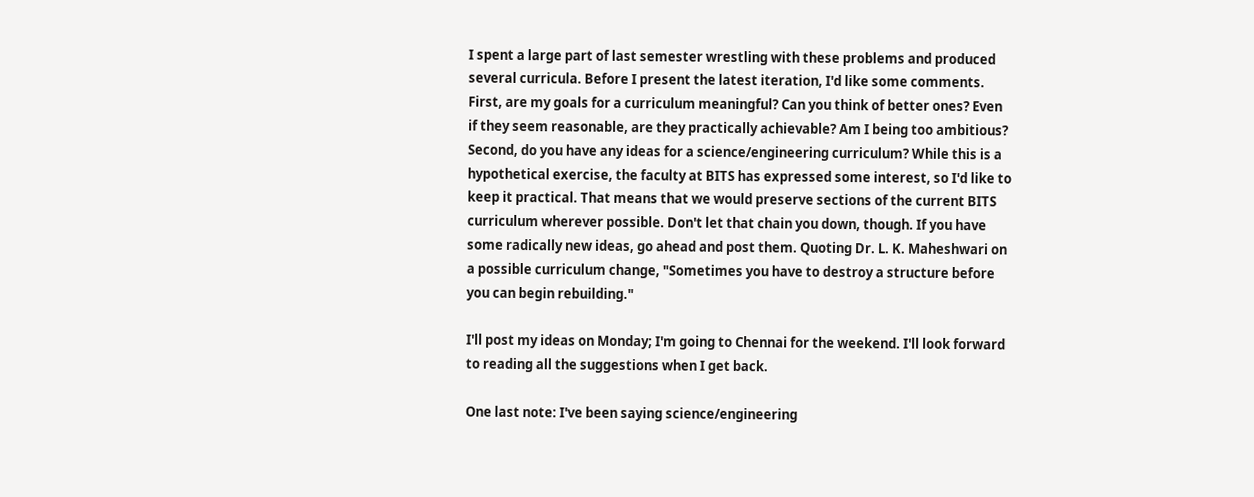I spent a large part of last semester wrestling with these problems and produced several curricula. Before I present the latest iteration, I'd like some comments. First, are my goals for a curriculum meaningful? Can you think of better ones? Even if they seem reasonable, are they practically achievable? Am I being too ambitious? Second, do you have any ideas for a science/engineering curriculum? While this is a hypothetical exercise, the faculty at BITS has expressed some interest, so I'd like to keep it practical. That means that we would preserve sections of the current BITS curriculum wherever possible. Don't let that chain you down, though. If you have some radically new ideas, go ahead and post them. Quoting Dr. L. K. Maheshwari on a possible curriculum change, "Sometimes you have to destroy a structure before you can begin rebuilding."

I'll post my ideas on Monday; I'm going to Chennai for the weekend. I'll look forward to reading all the suggestions when I get back.

One last note: I've been saying science/engineering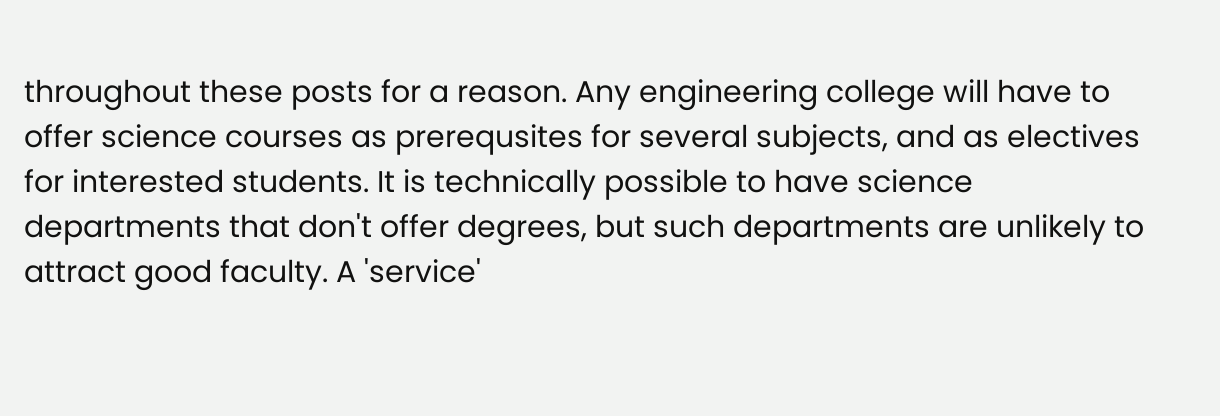throughout these posts for a reason. Any engineering college will have to offer science courses as prerequsites for several subjects, and as electives for interested students. It is technically possible to have science departments that don't offer degrees, but such departments are unlikely to attract good faculty. A 'service'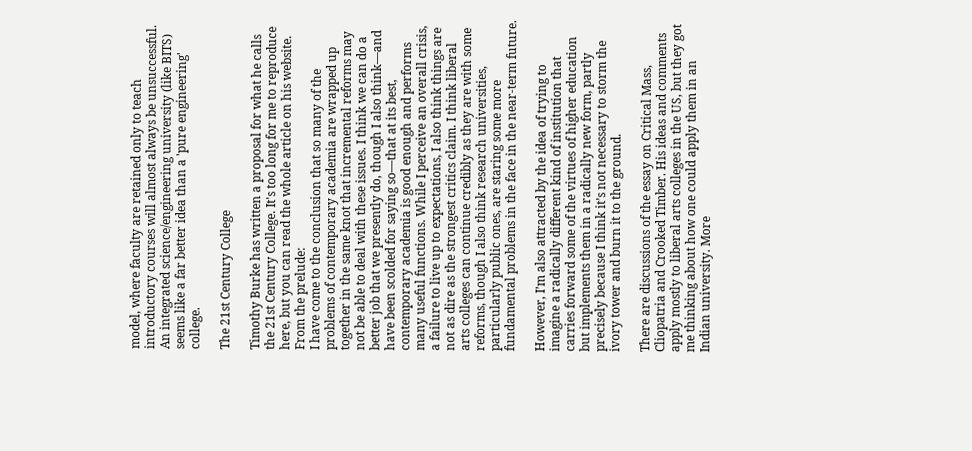model, where faculty are retained only to teach introductory courses will almost always be unsuccessful. An integrated science/engineering university (like BITS) seems like a far better idea than a 'pure engineering' college.

The 21st Century College

Timothy Burke has written a proposal for what he calls the 21st Century College. It's too long for me to reproduce here, but you can read the whole article on his website. From the prelude:
I have come to the conclusion that so many of the problems of contemporary academia are wrapped up together in the same knot that incremental reforms may not be able to deal with these issues. I think we can do a better job that we presently do, though I also think—and have been scolded for saying so—that at its best, contemporary academia is good enough and performs many useful functions. While I perceive an overall crisis, a failure to live up to expectations, I also think things are not as dire as the strongest critics claim. I think liberal arts colleges can continue credibly as they are with some reforms, though I also think research universities, particularly public ones, are staring some more fundamental problems in the face in the near-term future.

However, I’m also attracted by the idea of trying to imagine a radically different kind of institution that carries forward some of the virtues of higher education but implements them in a radically new form, partly precisely because I think it’s not necessary to storm the ivory tower and burn it to the ground.

There are discussions of the essay on Critical Mass, Cliopatria and Crooked Timber. His ideas and comments apply mostly to liberal arts colleges in the US, but they got me thinking about how one could apply them in an Indian university. More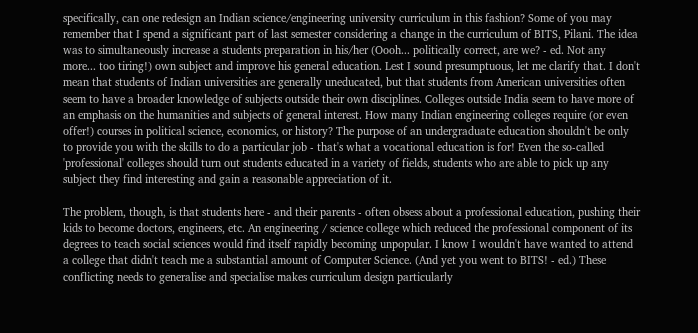specifically, can one redesign an Indian science/engineering university curriculum in this fashion? Some of you may remember that I spend a significant part of last semester considering a change in the curriculum of BITS, Pilani. The idea was to simultaneously increase a students preparation in his/her (Oooh... politically correct, are we? - ed. Not any more... too tiring!) own subject and improve his general education. Lest I sound presumptuous, let me clarify that. I don't mean that students of Indian universities are generally uneducated, but that students from American universities often seem to have a broader knowledge of subjects outside their own disciplines. Colleges outside India seem to have more of an emphasis on the humanities and subjects of general interest. How many Indian engineering colleges require (or even offer!) courses in political science, economics, or history? The purpose of an undergraduate education shouldn't be only to provide you with the skills to do a particular job - that's what a vocational education is for! Even the so-called 'professional' colleges should turn out students educated in a variety of fields, students who are able to pick up any subject they find interesting and gain a reasonable appreciation of it.

The problem, though, is that students here - and their parents - often obsess about a professional education, pushing their kids to become doctors, engineers, etc. An engineering / science college which reduced the professional component of its degrees to teach social sciences would find itself rapidly becoming unpopular. I know I wouldn't have wanted to attend a college that didn't teach me a substantial amount of Computer Science. (And yet you went to BITS! - ed.) These conflicting needs to generalise and specialise makes curriculum design particularly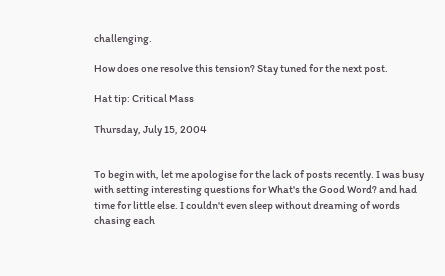challenging.

How does one resolve this tension? Stay tuned for the next post.

Hat tip: Critical Mass

Thursday, July 15, 2004


To begin with, let me apologise for the lack of posts recently. I was busy with setting interesting questions for What's the Good Word? and had time for little else. I couldn't even sleep without dreaming of words chasing each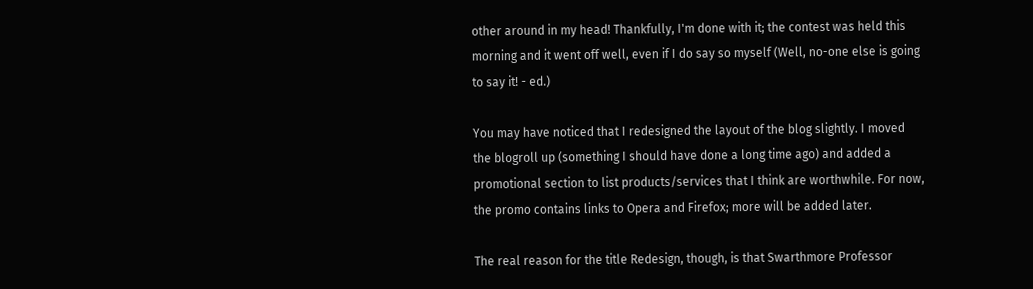other around in my head! Thankfully, I'm done with it; the contest was held this morning and it went off well, even if I do say so myself (Well, no-one else is going to say it! - ed.)

You may have noticed that I redesigned the layout of the blog slightly. I moved the blogroll up (something I should have done a long time ago) and added a promotional section to list products/services that I think are worthwhile. For now, the promo contains links to Opera and Firefox; more will be added later.

The real reason for the title Redesign, though, is that Swarthmore Professor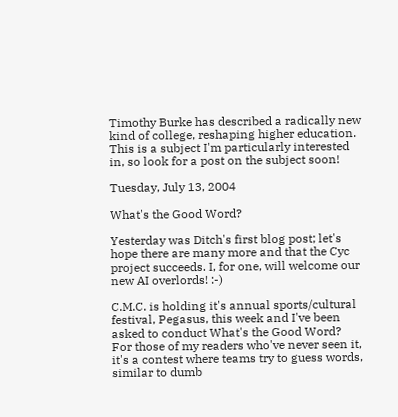Timothy Burke has described a radically new kind of college, reshaping higher education. This is a subject I'm particularly interested in, so look for a post on the subject soon!

Tuesday, July 13, 2004

What's the Good Word?

Yesterday was Ditch's first blog post; let's hope there are many more and that the Cyc project succeeds. I, for one, will welcome our new AI overlords! :-)

C.M.C. is holding it's annual sports/cultural festival, Pegasus, this week and I've been asked to conduct What's the Good Word? For those of my readers who've never seen it, it's a contest where teams try to guess words, similar to dumb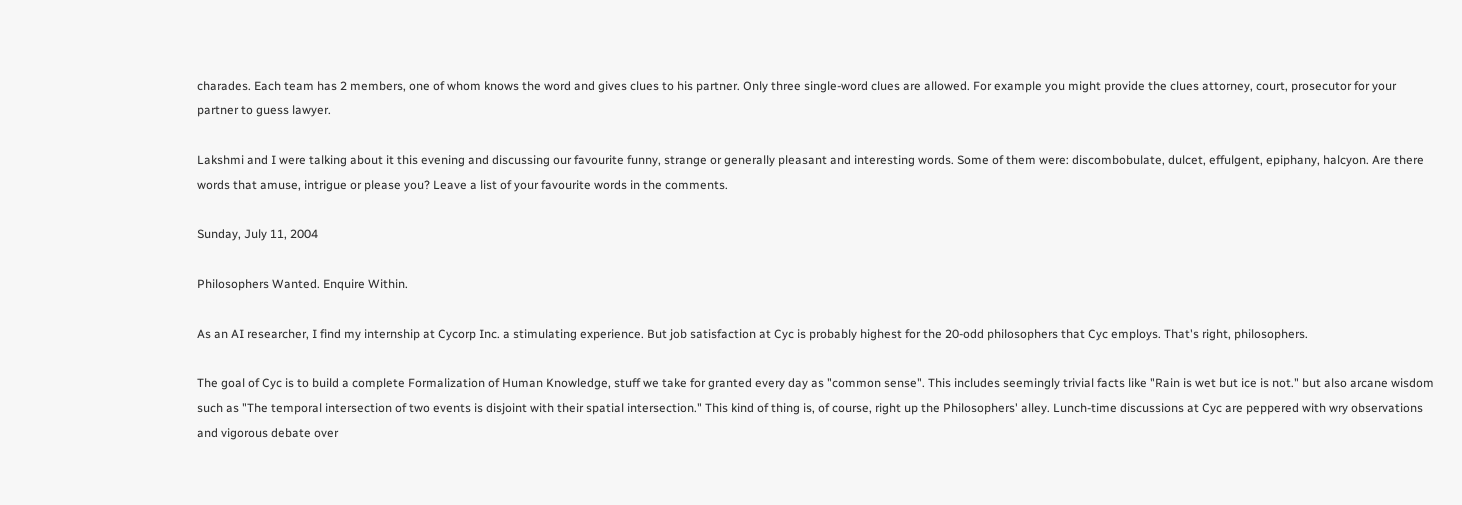charades. Each team has 2 members, one of whom knows the word and gives clues to his partner. Only three single-word clues are allowed. For example you might provide the clues attorney, court, prosecutor for your partner to guess lawyer.

Lakshmi and I were talking about it this evening and discussing our favourite funny, strange or generally pleasant and interesting words. Some of them were: discombobulate, dulcet, effulgent, epiphany, halcyon. Are there words that amuse, intrigue or please you? Leave a list of your favourite words in the comments.

Sunday, July 11, 2004

Philosophers Wanted. Enquire Within.

As an AI researcher, I find my internship at Cycorp Inc. a stimulating experience. But job satisfaction at Cyc is probably highest for the 20-odd philosophers that Cyc employs. That's right, philosophers.

The goal of Cyc is to build a complete Formalization of Human Knowledge, stuff we take for granted every day as "common sense". This includes seemingly trivial facts like "Rain is wet but ice is not." but also arcane wisdom such as "The temporal intersection of two events is disjoint with their spatial intersection." This kind of thing is, of course, right up the Philosophers' alley. Lunch-time discussions at Cyc are peppered with wry observations and vigorous debate over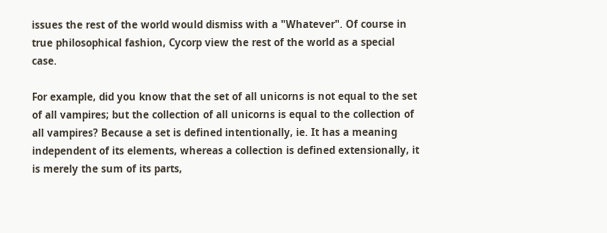issues the rest of the world would dismiss with a "Whatever". Of course in true philosophical fashion, Cycorp view the rest of the world as a special case.

For example, did you know that the set of all unicorns is not equal to the set of all vampires; but the collection of all unicorns is equal to the collection of all vampires? Because a set is defined intentionally, ie. It has a meaning independent of its elements, whereas a collection is defined extensionally, it is merely the sum of its parts,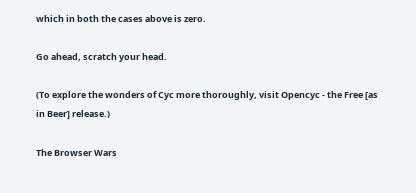which in both the cases above is zero.

Go ahead, scratch your head.

(To explore the wonders of Cyc more thoroughly, visit Opencyc - the Free [as in Beer] release.)

The Browser Wars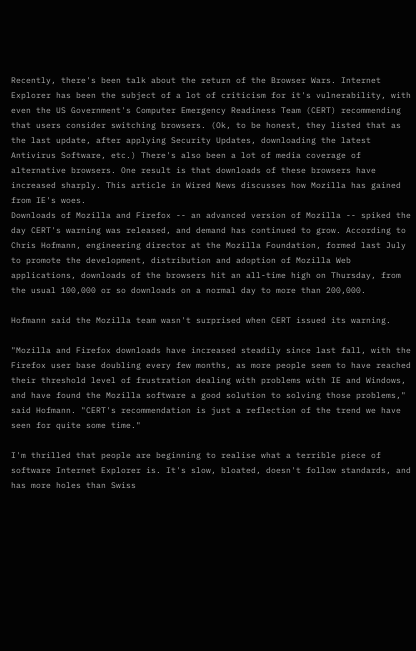Recently, there's been talk about the return of the Browser Wars. Internet Explorer has been the subject of a lot of criticism for it's vulnerability, with even the US Government's Computer Emergency Readiness Team (CERT) recommending that users consider switching browsers. (Ok, to be honest, they listed that as the last update, after applying Security Updates, downloading the latest Antivirus Software, etc.) There's also been a lot of media coverage of alternative browsers. One result is that downloads of these browsers have increased sharply. This article in Wired News discusses how Mozilla has gained from IE's woes.
Downloads of Mozilla and Firefox -- an advanced version of Mozilla -- spiked the day CERT's warning was released, and demand has continued to grow. According to Chris Hofmann, engineering director at the Mozilla Foundation, formed last July to promote the development, distribution and adoption of Mozilla Web applications, downloads of the browsers hit an all-time high on Thursday, from the usual 100,000 or so downloads on a normal day to more than 200,000.

Hofmann said the Mozilla team wasn't surprised when CERT issued its warning.

"Mozilla and Firefox downloads have increased steadily since last fall, with the Firefox user base doubling every few months, as more people seem to have reached their threshold level of frustration dealing with problems with IE and Windows, and have found the Mozilla software a good solution to solving those problems," said Hofmann. "CERT's recommendation is just a reflection of the trend we have seen for quite some time."

I'm thrilled that people are beginning to realise what a terrible piece of software Internet Explorer is. It's slow, bloated, doesn't follow standards, and has more holes than Swiss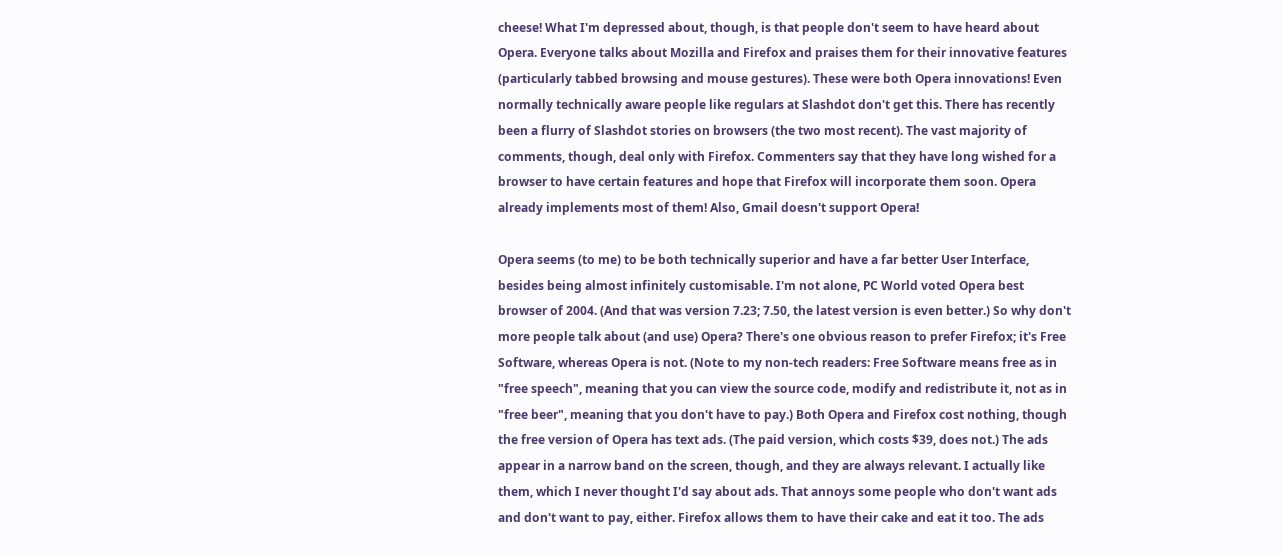cheese! What I'm depressed about, though, is that people don't seem to have heard about Opera. Everyone talks about Mozilla and Firefox and praises them for their innovative features (particularly tabbed browsing and mouse gestures). These were both Opera innovations! Even normally technically aware people like regulars at Slashdot don't get this. There has recently been a flurry of Slashdot stories on browsers (the two most recent). The vast majority of comments, though, deal only with Firefox. Commenters say that they have long wished for a browser to have certain features and hope that Firefox will incorporate them soon. Opera already implements most of them! Also, Gmail doesn't support Opera!

Opera seems (to me) to be both technically superior and have a far better User Interface, besides being almost infinitely customisable. I'm not alone, PC World voted Opera best browser of 2004. (And that was version 7.23; 7.50, the latest version is even better.) So why don't more people talk about (and use) Opera? There's one obvious reason to prefer Firefox; it's Free Software, whereas Opera is not. (Note to my non-tech readers: Free Software means free as in "free speech", meaning that you can view the source code, modify and redistribute it, not as in "free beer", meaning that you don't have to pay.) Both Opera and Firefox cost nothing, though the free version of Opera has text ads. (The paid version, which costs $39, does not.) The ads appear in a narrow band on the screen, though, and they are always relevant. I actually like them, which I never thought I'd say about ads. That annoys some people who don't want ads and don't want to pay, either. Firefox allows them to have their cake and eat it too. The ads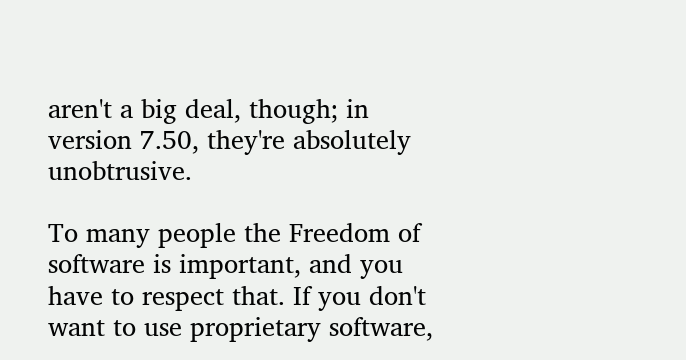aren't a big deal, though; in version 7.50, they're absolutely unobtrusive.

To many people the Freedom of software is important, and you have to respect that. If you don't want to use proprietary software,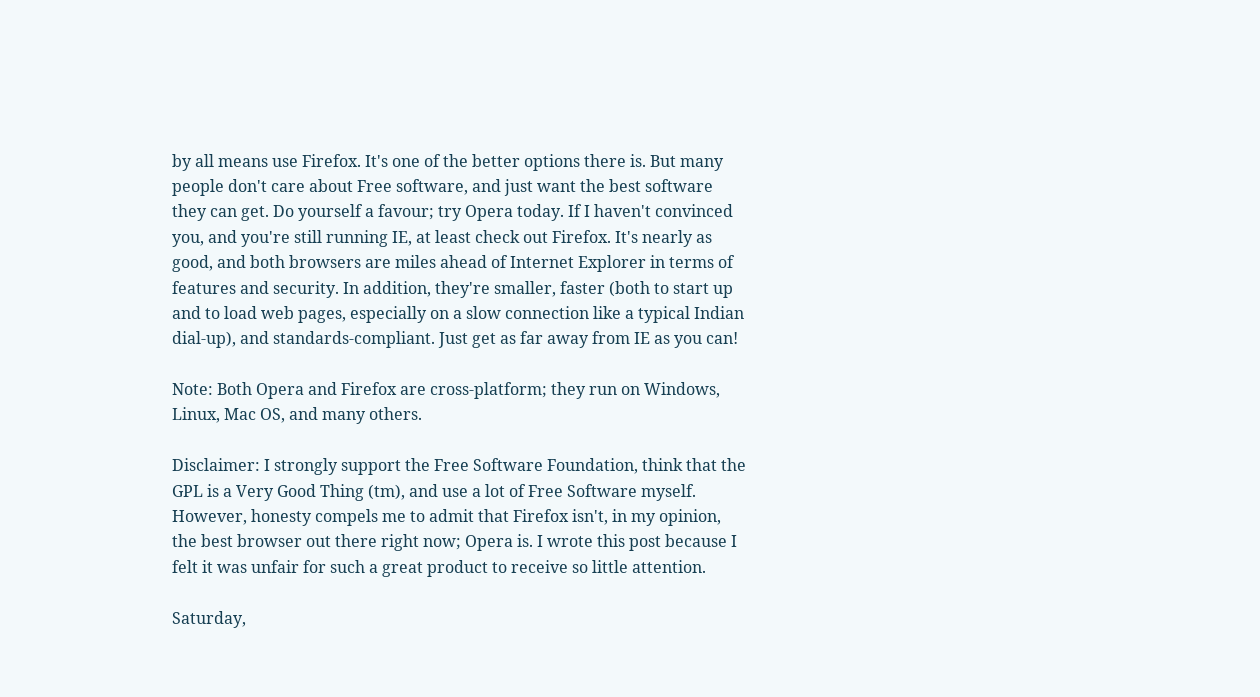by all means use Firefox. It's one of the better options there is. But many people don't care about Free software, and just want the best software they can get. Do yourself a favour; try Opera today. If I haven't convinced you, and you're still running IE, at least check out Firefox. It's nearly as good, and both browsers are miles ahead of Internet Explorer in terms of features and security. In addition, they're smaller, faster (both to start up and to load web pages, especially on a slow connection like a typical Indian dial-up), and standards-compliant. Just get as far away from IE as you can!

Note: Both Opera and Firefox are cross-platform; they run on Windows, Linux, Mac OS, and many others.

Disclaimer: I strongly support the Free Software Foundation, think that the GPL is a Very Good Thing (tm), and use a lot of Free Software myself. However, honesty compels me to admit that Firefox isn't, in my opinion, the best browser out there right now; Opera is. I wrote this post because I felt it was unfair for such a great product to receive so little attention.

Saturday,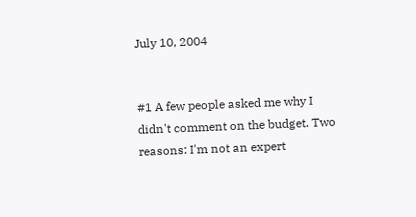July 10, 2004


#1 A few people asked me why I didn't comment on the budget. Two reasons: I'm not an expert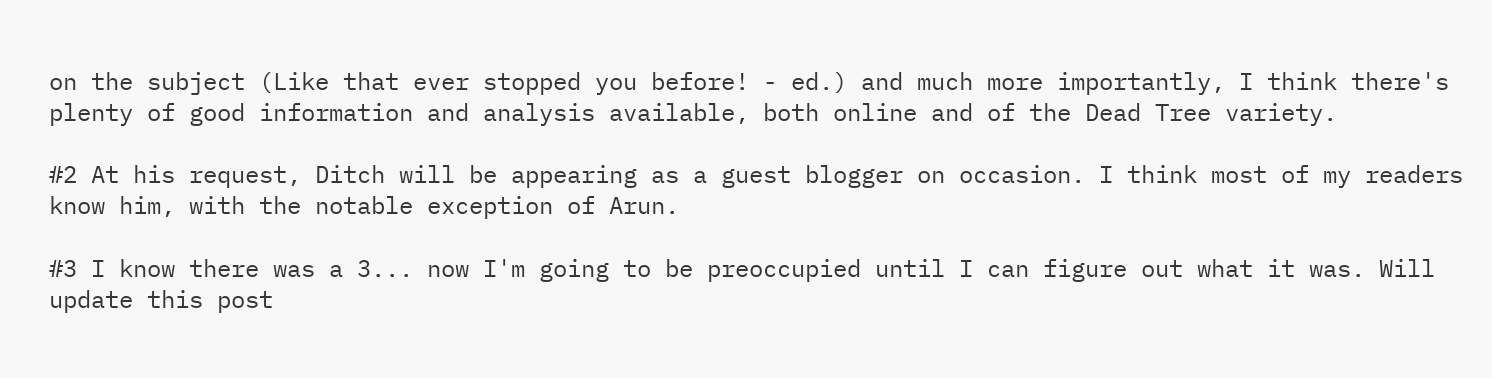on the subject (Like that ever stopped you before! - ed.) and much more importantly, I think there's plenty of good information and analysis available, both online and of the Dead Tree variety.

#2 At his request, Ditch will be appearing as a guest blogger on occasion. I think most of my readers know him, with the notable exception of Arun.

#3 I know there was a 3... now I'm going to be preoccupied until I can figure out what it was. Will update this post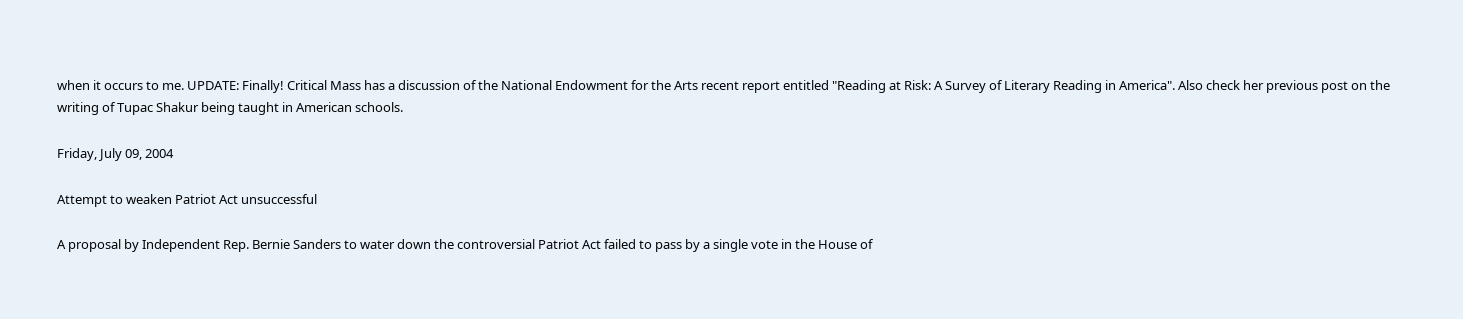when it occurs to me. UPDATE: Finally! Critical Mass has a discussion of the National Endowment for the Arts recent report entitled "Reading at Risk: A Survey of Literary Reading in America". Also check her previous post on the writing of Tupac Shakur being taught in American schools.

Friday, July 09, 2004

Attempt to weaken Patriot Act unsuccessful

A proposal by Independent Rep. Bernie Sanders to water down the controversial Patriot Act failed to pass by a single vote in the House of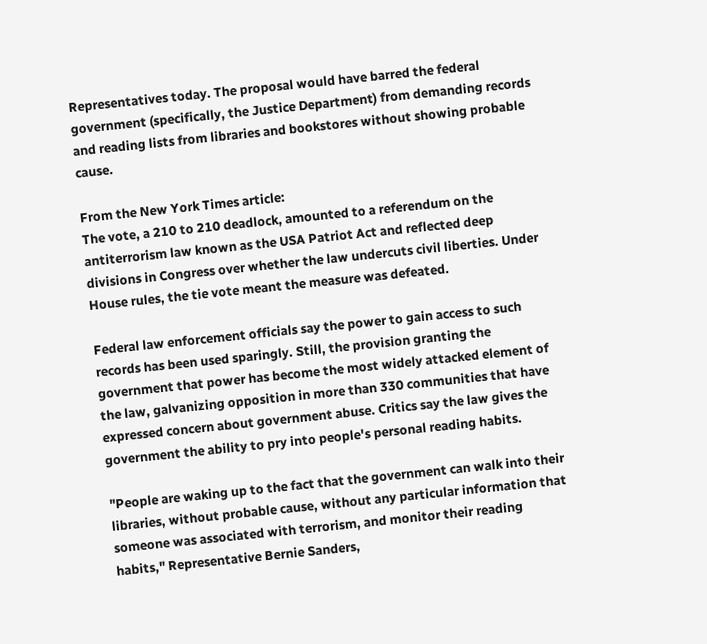Representatives today. The proposal would have barred the federal government (specifically, the Justice Department) from demanding records and reading lists from libraries and bookstores without showing probable cause.

From the New York Times article:
The vote, a 210 to 210 deadlock, amounted to a referendum on the antiterrorism law known as the USA Patriot Act and reflected deep divisions in Congress over whether the law undercuts civil liberties. Under House rules, the tie vote meant the measure was defeated.

Federal law enforcement officials say the power to gain access to such records has been used sparingly. Still, the provision granting the government that power has become the most widely attacked element of the law, galvanizing opposition in more than 330 communities that have expressed concern about government abuse. Critics say the law gives the government the ability to pry into people's personal reading habits.

"People are waking up to the fact that the government can walk into their libraries, without probable cause, without any particular information that someone was associated with terrorism, and monitor their reading habits," Representative Bernie Sanders,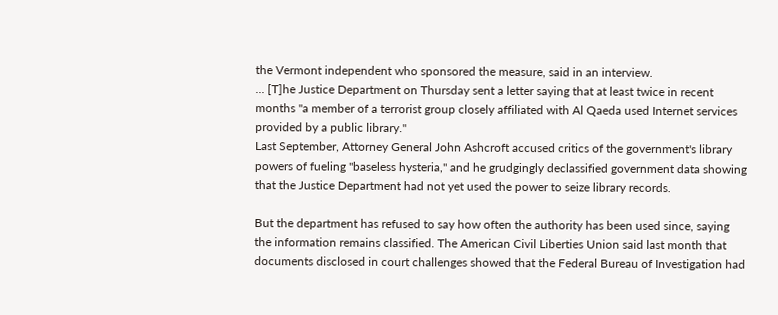the Vermont independent who sponsored the measure, said in an interview.
... [T]he Justice Department on Thursday sent a letter saying that at least twice in recent months "a member of a terrorist group closely affiliated with Al Qaeda used Internet services provided by a public library."
Last September, Attorney General John Ashcroft accused critics of the government's library powers of fueling "baseless hysteria," and he grudgingly declassified government data showing that the Justice Department had not yet used the power to seize library records.

But the department has refused to say how often the authority has been used since, saying the information remains classified. The American Civil Liberties Union said last month that documents disclosed in court challenges showed that the Federal Bureau of Investigation had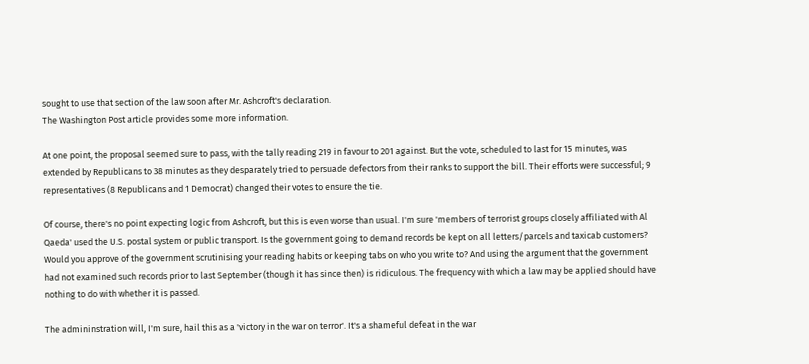sought to use that section of the law soon after Mr. Ashcroft's declaration.
The Washington Post article provides some more information.

At one point, the proposal seemed sure to pass, with the tally reading 219 in favour to 201 against. But the vote, scheduled to last for 15 minutes, was extended by Republicans to 38 minutes as they desparately tried to persuade defectors from their ranks to support the bill. Their efforts were successful; 9 representatives (8 Republicans and 1 Democrat) changed their votes to ensure the tie.

Of course, there's no point expecting logic from Ashcroft, but this is even worse than usual. I'm sure 'members of terrorist groups closely affiliated with Al Qaeda' used the U.S. postal system or public transport. Is the government going to demand records be kept on all letters/parcels and taxicab customers? Would you approve of the government scrutinising your reading habits or keeping tabs on who you write to? And using the argument that the government had not examined such records prior to last September (though it has since then) is ridiculous. The frequency with which a law may be applied should have nothing to do with whether it is passed.

The admininstration will, I'm sure, hail this as a 'victory in the war on terror'. It's a shameful defeat in the war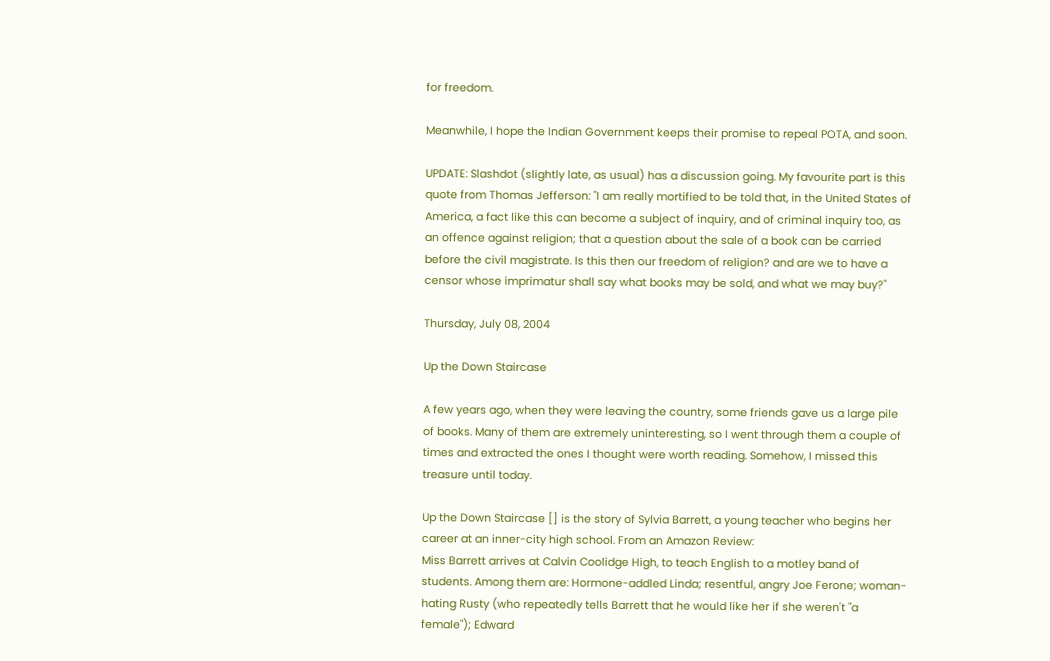for freedom.

Meanwhile, I hope the Indian Government keeps their promise to repeal POTA, and soon.

UPDATE: Slashdot (slightly late, as usual) has a discussion going. My favourite part is this quote from Thomas Jefferson: "I am really mortified to be told that, in the United States of America, a fact like this can become a subject of inquiry, and of criminal inquiry too, as an offence against religion; that a question about the sale of a book can be carried before the civil magistrate. Is this then our freedom of religion? and are we to have a censor whose imprimatur shall say what books may be sold, and what we may buy?"

Thursday, July 08, 2004

Up the Down Staircase

A few years ago, when they were leaving the country, some friends gave us a large pile of books. Many of them are extremely uninteresting, so I went through them a couple of times and extracted the ones I thought were worth reading. Somehow, I missed this treasure until today.

Up the Down Staircase [] is the story of Sylvia Barrett, a young teacher who begins her career at an inner-city high school. From an Amazon Review:
Miss Barrett arrives at Calvin Coolidge High, to teach English to a motley band of students. Among them are: Hormone-addled Linda; resentful, angry Joe Ferone; woman-hating Rusty (who repeatedly tells Barrett that he would like her if she weren't "a female"); Edward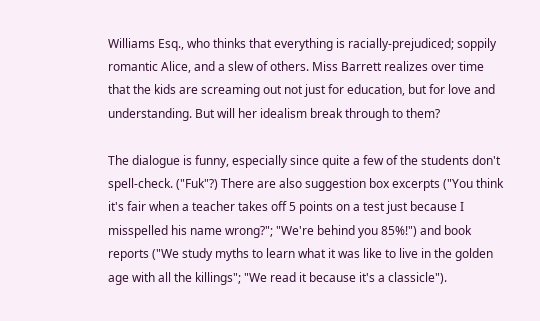Williams Esq., who thinks that everything is racially-prejudiced; soppily romantic Alice, and a slew of others. Miss Barrett realizes over time that the kids are screaming out not just for education, but for love and understanding. But will her idealism break through to them?

The dialogue is funny, especially since quite a few of the students don't spell-check. ("Fuk"?) There are also suggestion box excerpts ("You think it's fair when a teacher takes off 5 points on a test just because I misspelled his name wrong?"; "We're behind you 85%!") and book reports ("We study myths to learn what it was like to live in the golden age with all the killings"; "We read it because it's a classicle").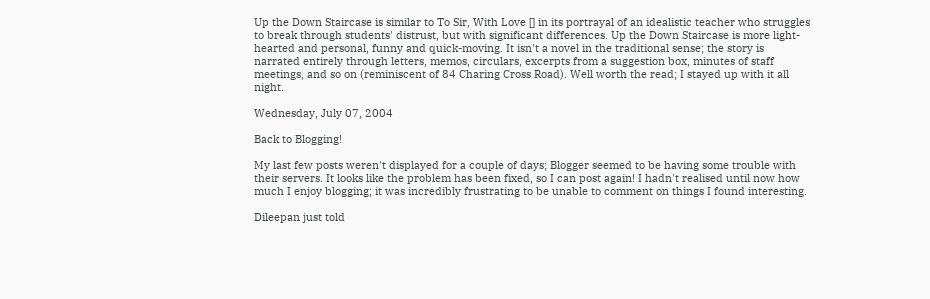Up the Down Staircase is similar to To Sir, With Love [] in its portrayal of an idealistic teacher who struggles to break through students' distrust, but with significant differences. Up the Down Staircase is more light-hearted and personal, funny and quick-moving. It isn't a novel in the traditional sense; the story is narrated entirely through letters, memos, circulars, excerpts from a suggestion box, minutes of staff meetings, and so on (reminiscent of 84 Charing Cross Road). Well worth the read; I stayed up with it all night.

Wednesday, July 07, 2004

Back to Blogging!

My last few posts weren't displayed for a couple of days; Blogger seemed to be having some trouble with their servers. It looks like the problem has been fixed, so I can post again! I hadn't realised until now how much I enjoy blogging; it was incredibly frustrating to be unable to comment on things I found interesting.

Dileepan just told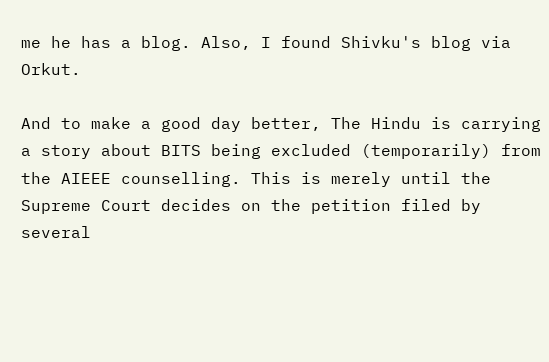me he has a blog. Also, I found Shivku's blog via Orkut.

And to make a good day better, The Hindu is carrying a story about BITS being excluded (temporarily) from the AIEEE counselling. This is merely until the Supreme Court decides on the petition filed by several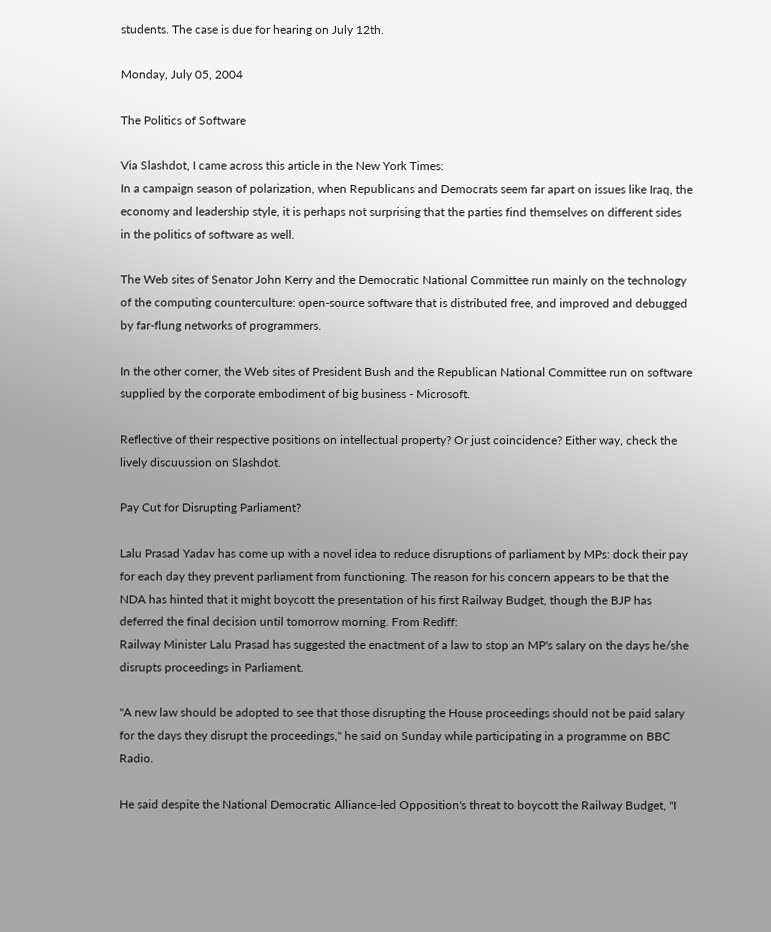students. The case is due for hearing on July 12th.

Monday, July 05, 2004

The Politics of Software

Via Slashdot, I came across this article in the New York Times:
In a campaign season of polarization, when Republicans and Democrats seem far apart on issues like Iraq, the economy and leadership style, it is perhaps not surprising that the parties find themselves on different sides in the politics of software as well.

The Web sites of Senator John Kerry and the Democratic National Committee run mainly on the technology of the computing counterculture: open-source software that is distributed free, and improved and debugged by far-flung networks of programmers.

In the other corner, the Web sites of President Bush and the Republican National Committee run on software supplied by the corporate embodiment of big business - Microsoft.

Reflective of their respective positions on intellectual property? Or just coincidence? Either way, check the lively discuussion on Slashdot.

Pay Cut for Disrupting Parliament?

Lalu Prasad Yadav has come up with a novel idea to reduce disruptions of parliament by MPs: dock their pay for each day they prevent parliament from functioning. The reason for his concern appears to be that the NDA has hinted that it might boycott the presentation of his first Railway Budget, though the BJP has deferred the final decision until tomorrow morning. From Rediff:
Railway Minister Lalu Prasad has suggested the enactment of a law to stop an MP's salary on the days he/she disrupts proceedings in Parliament.

"A new law should be adopted to see that those disrupting the House proceedings should not be paid salary for the days they disrupt the proceedings," he said on Sunday while participating in a programme on BBC Radio.

He said despite the National Democratic Alliance-led Opposition's threat to boycott the Railway Budget, "I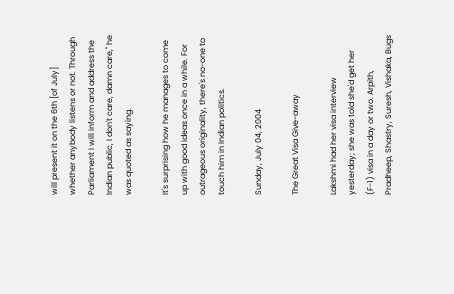will present it on the 6th [of July] whether anybody listens or not. Through Parliament I will inform and address the Indian public, I don't care, damn care," he was quoted as saying.

It's surprising how he manages to come up with good ideas once in a while. For outrageous originality, there's no-one to touch him in Indian politics.

Sunday, July 04, 2004

The Great Visa Give-away

Lakshmi had her visa interview yesterday; she was told she'd get her (F-1) visa in a day or two. Arpith, Pradheep, Shastry, Suresh, Vishaka, Bugs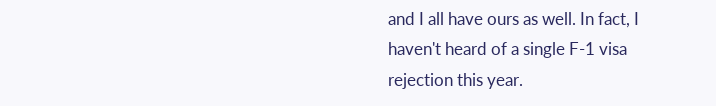and I all have ours as well. In fact, I haven't heard of a single F-1 visa rejection this year.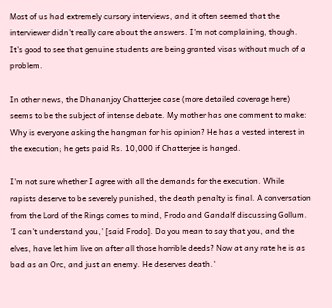Most of us had extremely cursory interviews, and it often seemed that the interviewer didn't really care about the answers. I'm not complaining, though. It's good to see that genuine students are being granted visas without much of a problem.

In other news, the Dhananjoy Chatterjee case (more detailed coverage here) seems to be the subject of intense debate. My mother has one comment to make: Why is everyone asking the hangman for his opinion? He has a vested interest in the execution; he gets paid Rs. 10,000 if Chatterjee is hanged.

I'm not sure whether I agree with all the demands for the execution. While rapists deserve to be severely punished, the death penalty is final. A conversation from the Lord of the Rings comes to mind, Frodo and Gandalf discussing Gollum.
'I can't understand you,' [said Frodo]. Do you mean to say that you, and the elves, have let him live on after all those horrible deeds? Now at any rate he is as bad as an Orc, and just an enemy. He deserves death.'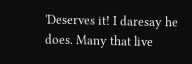'Deserves it! I daresay he does. Many that live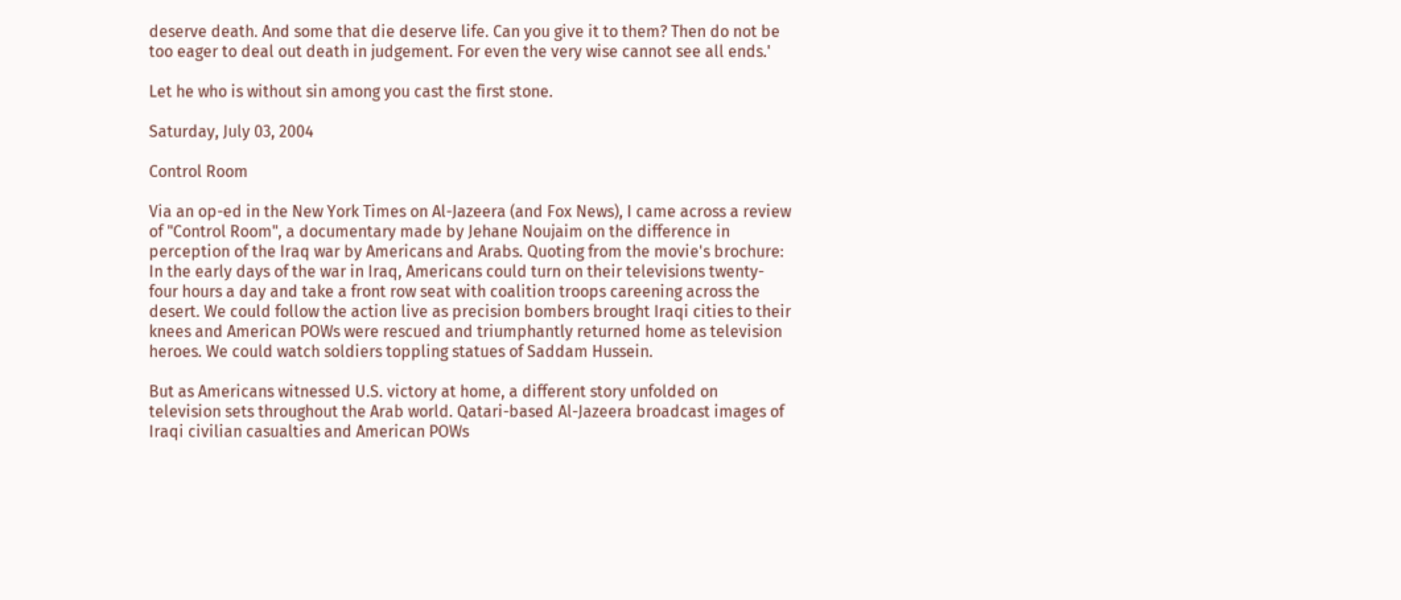deserve death. And some that die deserve life. Can you give it to them? Then do not be too eager to deal out death in judgement. For even the very wise cannot see all ends.'

Let he who is without sin among you cast the first stone.

Saturday, July 03, 2004

Control Room

Via an op-ed in the New York Times on Al-Jazeera (and Fox News), I came across a review of "Control Room", a documentary made by Jehane Noujaim on the difference in perception of the Iraq war by Americans and Arabs. Quoting from the movie's brochure:
In the early days of the war in Iraq, Americans could turn on their televisions twenty-four hours a day and take a front row seat with coalition troops careening across the desert. We could follow the action live as precision bombers brought Iraqi cities to their knees and American POWs were rescued and triumphantly returned home as television heroes. We could watch soldiers toppling statues of Saddam Hussein.

But as Americans witnessed U.S. victory at home, a different story unfolded on television sets throughout the Arab world. Qatari-based Al-Jazeera broadcast images of Iraqi civilian casualties and American POWs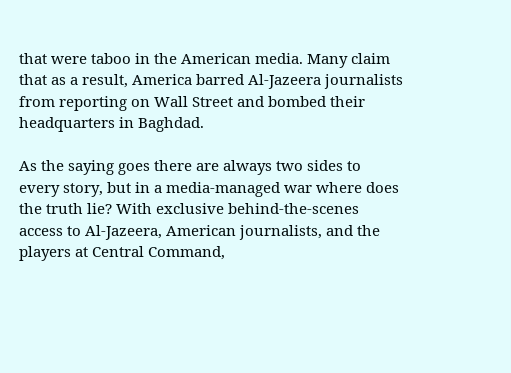that were taboo in the American media. Many claim that as a result, America barred Al-Jazeera journalists from reporting on Wall Street and bombed their headquarters in Baghdad.

As the saying goes there are always two sides to every story, but in a media-managed war where does the truth lie? With exclusive behind-the-scenes access to Al-Jazeera, American journalists, and the players at Central Command,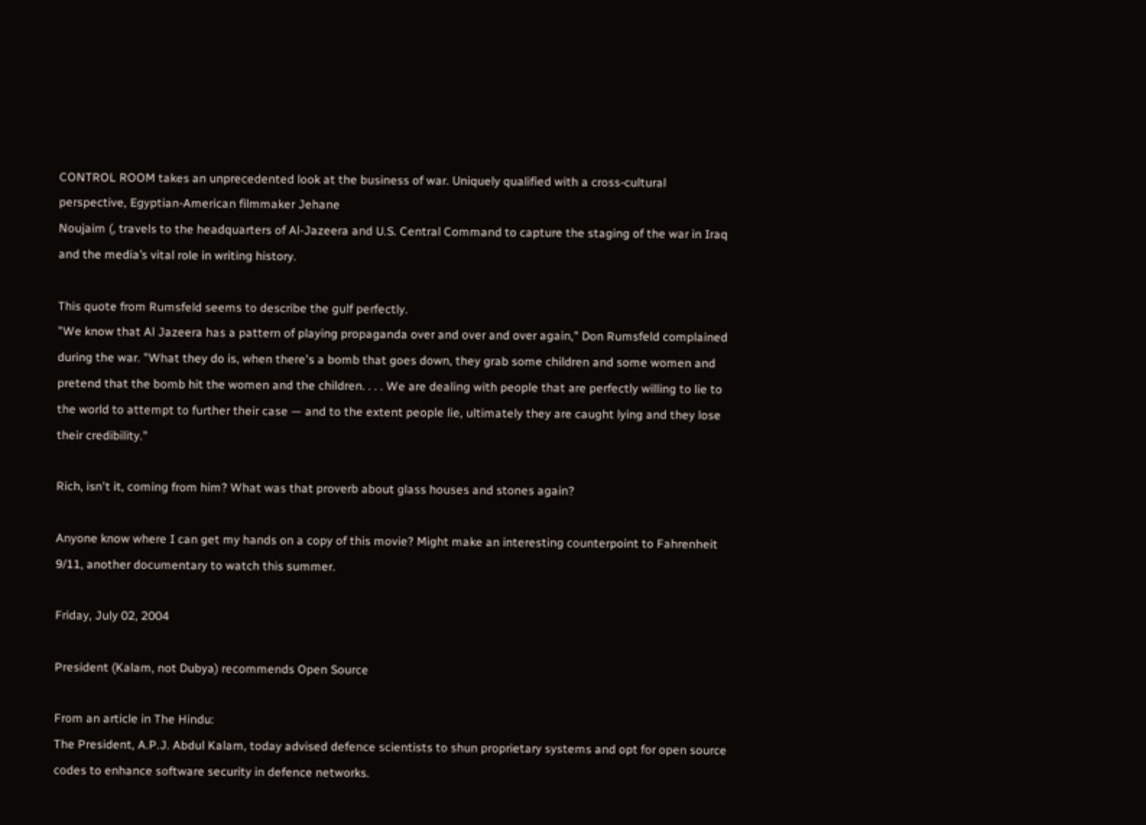CONTROL ROOM takes an unprecedented look at the business of war. Uniquely qualified with a cross-cultural perspective, Egyptian-American filmmaker Jehane
Noujaim (, travels to the headquarters of Al-Jazeera and U.S. Central Command to capture the staging of the war in Iraq and the media’s vital role in writing history.

This quote from Rumsfeld seems to describe the gulf perfectly.
"We know that Al Jazeera has a pattern of playing propaganda over and over and over again," Don Rumsfeld complained during the war. "What they do is, when there's a bomb that goes down, they grab some children and some women and pretend that the bomb hit the women and the children. . . . We are dealing with people that are perfectly willing to lie to the world to attempt to further their case — and to the extent people lie, ultimately they are caught lying and they lose their credibility."

Rich, isn't it, coming from him? What was that proverb about glass houses and stones again?

Anyone know where I can get my hands on a copy of this movie? Might make an interesting counterpoint to Fahrenheit 9/11, another documentary to watch this summer.

Friday, July 02, 2004

President (Kalam, not Dubya) recommends Open Source

From an article in The Hindu:
The President, A.P.J. Abdul Kalam, today advised defence scientists to shun proprietary systems and opt for open source codes to enhance software security in defence networks.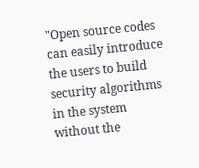"Open source codes can easily introduce the users to build security algorithms in the system without the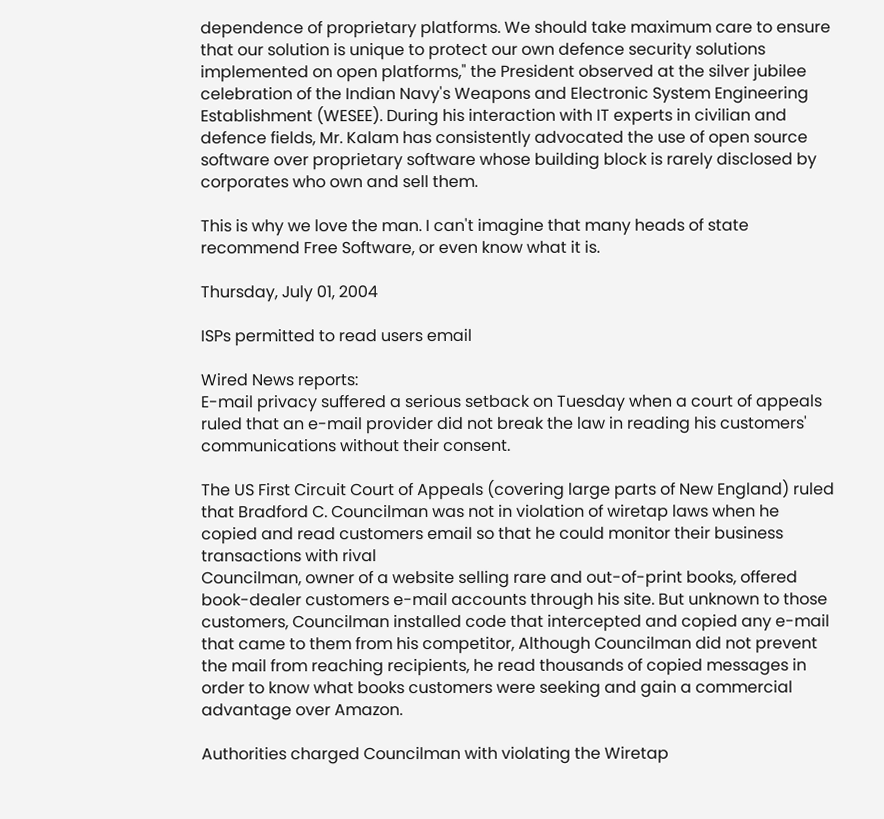dependence of proprietary platforms. We should take maximum care to ensure that our solution is unique to protect our own defence security solutions implemented on open platforms," the President observed at the silver jubilee celebration of the Indian Navy's Weapons and Electronic System Engineering Establishment (WESEE). During his interaction with IT experts in civilian and defence fields, Mr. Kalam has consistently advocated the use of open source software over proprietary software whose building block is rarely disclosed by corporates who own and sell them.

This is why we love the man. I can't imagine that many heads of state recommend Free Software, or even know what it is.

Thursday, July 01, 2004

ISPs permitted to read users email

Wired News reports:
E-mail privacy suffered a serious setback on Tuesday when a court of appeals ruled that an e-mail provider did not break the law in reading his customers' communications without their consent.

The US First Circuit Court of Appeals (covering large parts of New England) ruled that Bradford C. Councilman was not in violation of wiretap laws when he copied and read customers email so that he could monitor their business transactions with rival
Councilman, owner of a website selling rare and out-of-print books, offered book-dealer customers e-mail accounts through his site. But unknown to those customers, Councilman installed code that intercepted and copied any e-mail that came to them from his competitor, Although Councilman did not prevent the mail from reaching recipients, he read thousands of copied messages in order to know what books customers were seeking and gain a commercial advantage over Amazon.

Authorities charged Councilman with violating the Wiretap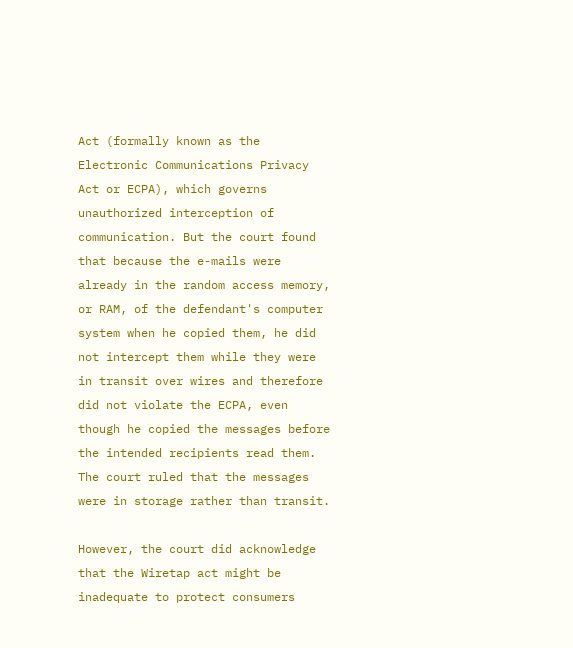Act (formally known as the Electronic Communications Privacy Act or ECPA), which governs unauthorized interception of communication. But the court found that because the e-mails were already in the random access memory, or RAM, of the defendant's computer system when he copied them, he did not intercept them while they were in transit over wires and therefore did not violate the ECPA, even though he copied the messages before the intended recipients read them. The court ruled that the messages were in storage rather than transit.

However, the court did acknowledge that the Wiretap act might be inadequate to protect consumers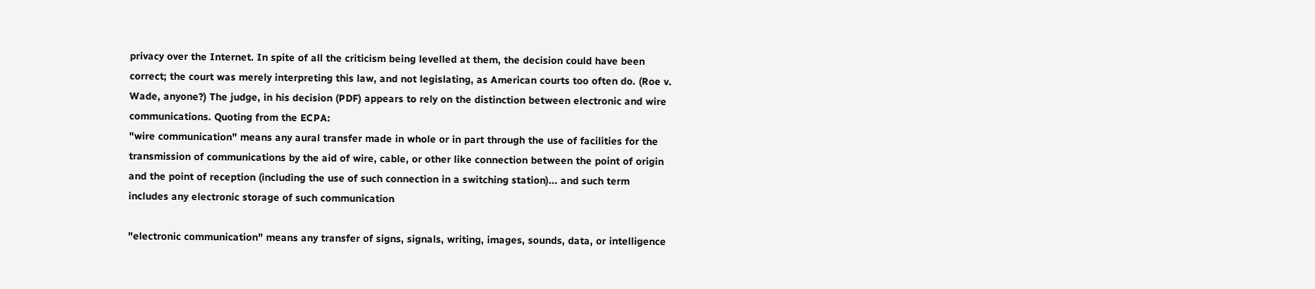privacy over the Internet. In spite of all the criticism being levelled at them, the decision could have been correct; the court was merely interpreting this law, and not legislating, as American courts too often do. (Roe v. Wade, anyone?) The judge, in his decision (PDF) appears to rely on the distinction between electronic and wire communications. Quoting from the ECPA:
"wire communication" means any aural transfer made in whole or in part through the use of facilities for the
transmission of communications by the aid of wire, cable, or other like connection between the point of origin and the point of reception (including the use of such connection in a switching station)... and such term includes any electronic storage of such communication

"electronic communication" means any transfer of signs, signals, writing, images, sounds, data, or intelligence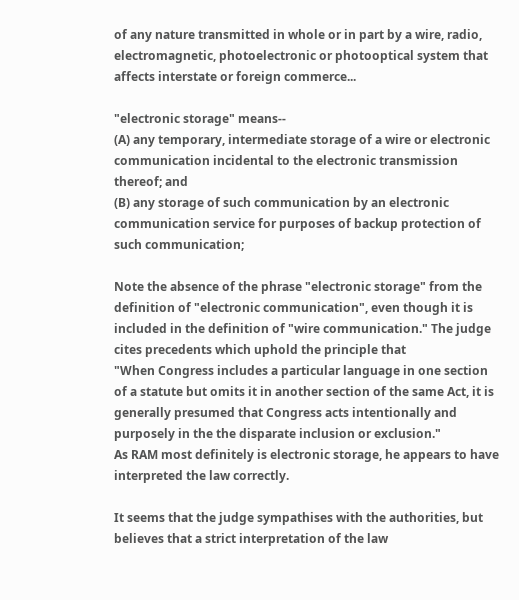of any nature transmitted in whole or in part by a wire, radio, electromagnetic, photoelectronic or photooptical system that affects interstate or foreign commerce...

"electronic storage" means--
(A) any temporary, intermediate storage of a wire or electronic communication incidental to the electronic transmission thereof; and
(B) any storage of such communication by an electronic communication service for purposes of backup protection of such communication;

Note the absence of the phrase "electronic storage" from the definition of "electronic communication", even though it is included in the definition of "wire communication." The judge cites precedents which uphold the principle that
"When Congress includes a particular language in one section of a statute but omits it in another section of the same Act, it is generally presumed that Congress acts intentionally and purposely in the the disparate inclusion or exclusion."
As RAM most definitely is electronic storage, he appears to have interpreted the law correctly.

It seems that the judge sympathises with the authorities, but believes that a strict interpretation of the law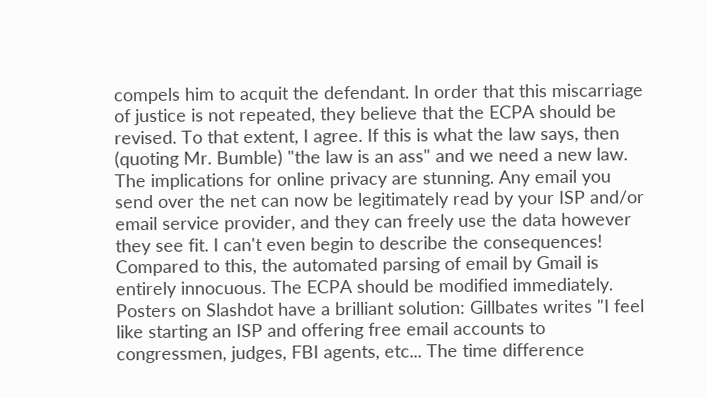compels him to acquit the defendant. In order that this miscarriage of justice is not repeated, they believe that the ECPA should be revised. To that extent, I agree. If this is what the law says, then (quoting Mr. Bumble) "the law is an ass" and we need a new law. The implications for online privacy are stunning. Any email you send over the net can now be legitimately read by your ISP and/or email service provider, and they can freely use the data however they see fit. I can't even begin to describe the consequences! Compared to this, the automated parsing of email by Gmail is entirely innocuous. The ECPA should be modified immediately. Posters on Slashdot have a brilliant solution: Gillbates writes "I feel like starting an ISP and offering free email accounts to congressmen, judges, FBI agents, etc... The time difference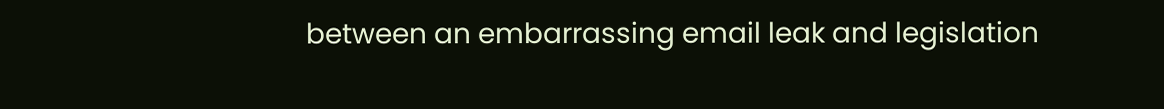between an embarrassing email leak and legislation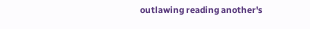outlawing reading another's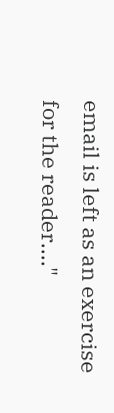email is left as an exercise for the reader...."